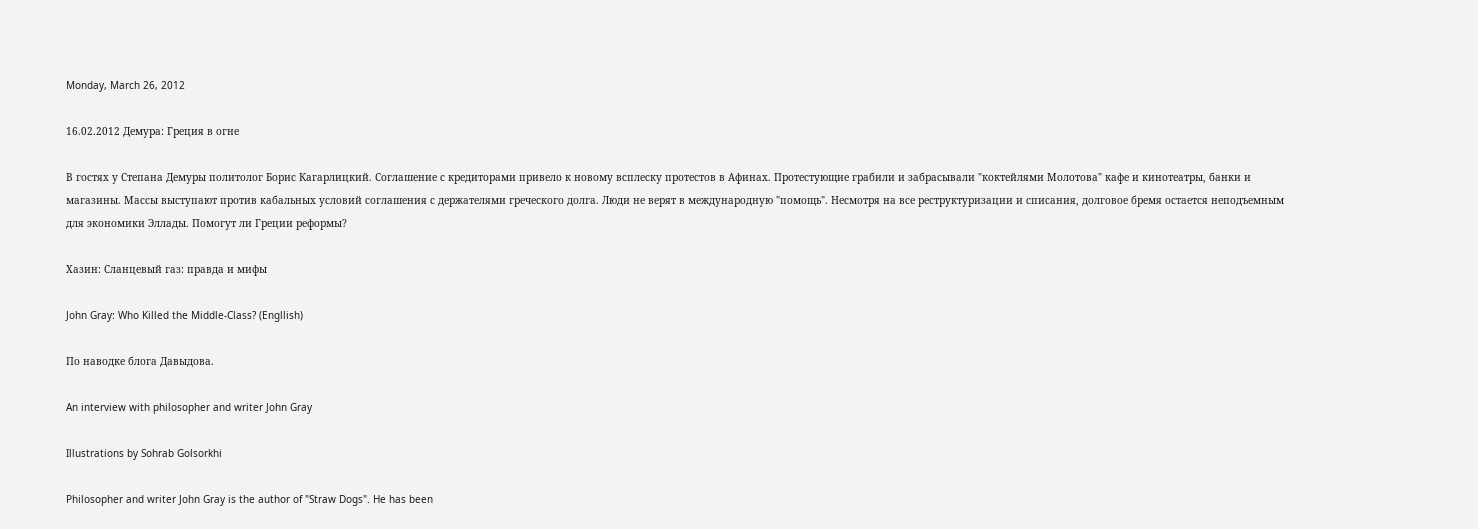Monday, March 26, 2012

16.02.2012 Демура: Греция в огне

В гостях у Степана Демуры политолог Борис Кагарлицкий. Соглашение с кредиторами привело к новому всплеску протестов в Афинах. Протестующие грабили и забрасывали "коктейлями Молотова" кафе и кинотеатры, банки и магазины. Массы выступают против кабальных условий соглашения с держателями греческого долга. Люди не верят в международную "помощь". Несмотря на все реструктуризации и списания, долговое бремя остается неподъемным для экономики Эллады. Помогут ли Греции реформы?

Хазин: Сланцевый газ: правда и мифы

John Gray: Who Killed the Middle-Class? (Engllish)

По наводке блога Давыдова.

An interview with philosopher and writer John Gray

Illustrations by Sohrab Golsorkhi

Philosopher and writer John Gray is the author of "Straw Dogs". He has been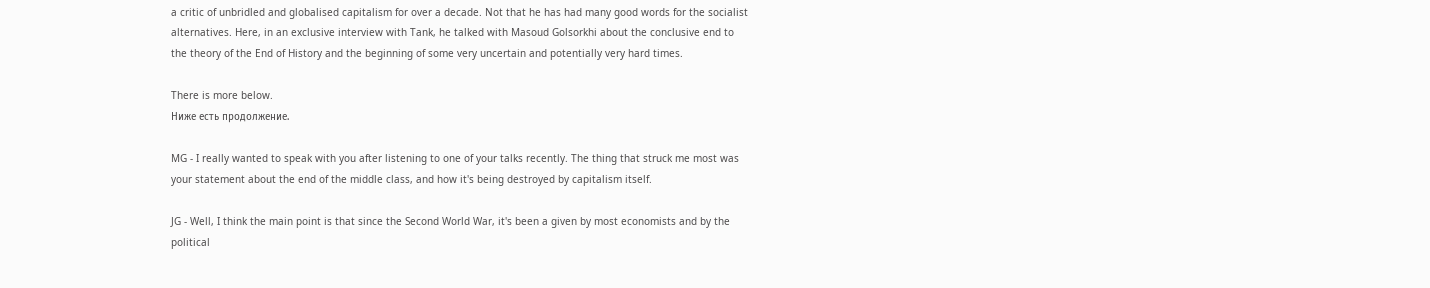a critic of unbridled and globalised capitalism for over a decade. Not that he has had many good words for the socialist alternatives. Here, in an exclusive interview with Tank, he talked with Masoud Golsorkhi about the conclusive end to the theory of the End of History and the beginning of some very uncertain and potentially very hard times.

There is more below.
Ниже есть продолжение.

MG - I really wanted to speak with you after listening to one of your talks recently. The thing that struck me most was your statement about the end of the middle class, and how it's being destroyed by capitalism itself.

JG - Well, I think the main point is that since the Second World War, it's been a given by most economists and by the political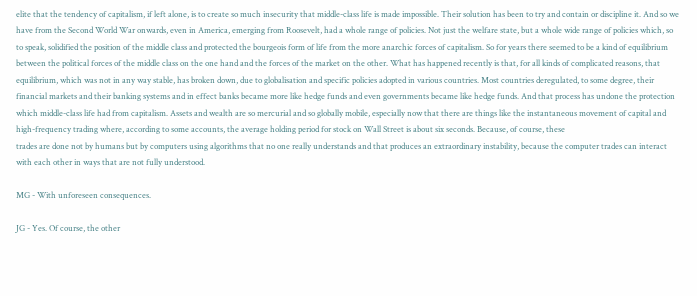elite that the tendency of capitalism, if left alone, is to create so much insecurity that middle-class life is made impossible. Their solution has been to try and contain or discipline it. And so we have from the Second World War onwards, even in America, emerging from Roosevelt, had a whole range of policies. Not just the welfare state, but a whole wide range of policies which, so to speak, solidified the position of the middle class and protected the bourgeois form of life from the more anarchic forces of capitalism. So for years there seemed to be a kind of equilibrium between the political forces of the middle class on the one hand and the forces of the market on the other. What has happened recently is that, for all kinds of complicated reasons, that equilibrium, which was not in any way stable, has broken down, due to globalisation and specific policies adopted in various countries. Most countries deregulated, to some degree, their financial markets and their banking systems and in effect banks became more like hedge funds and even governments became like hedge funds. And that process has undone the protection which middle-class life had from capitalism. Assets and wealth are so mercurial and so globally mobile, especially now that there are things like the instantaneous movement of capital and high-frequency trading where, according to some accounts, the average holding period for stock on Wall Street is about six seconds. Because, of course, these
trades are done not by humans but by computers using algorithms that no one really understands and that produces an extraordinary instability, because the computer trades can interact with each other in ways that are not fully understood.

MG - With unforeseen consequences.

JG - Yes. Of course, the other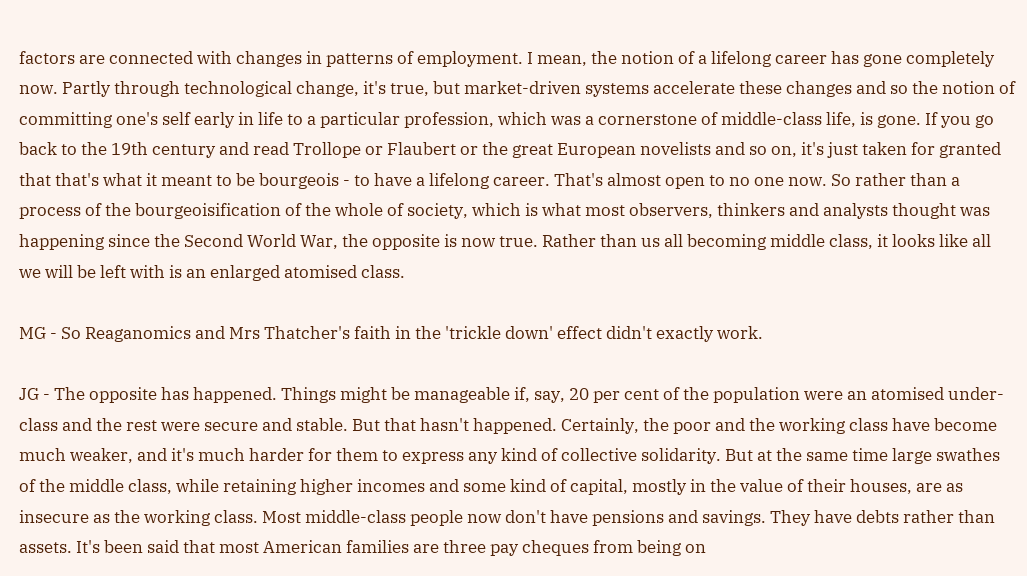factors are connected with changes in patterns of employment. I mean, the notion of a lifelong career has gone completely now. Partly through technological change, it's true, but market-driven systems accelerate these changes and so the notion of committing one's self early in life to a particular profession, which was a cornerstone of middle-class life, is gone. If you go back to the 19th century and read Trollope or Flaubert or the great European novelists and so on, it's just taken for granted that that's what it meant to be bourgeois - to have a lifelong career. That's almost open to no one now. So rather than a process of the bourgeoisification of the whole of society, which is what most observers, thinkers and analysts thought was happening since the Second World War, the opposite is now true. Rather than us all becoming middle class, it looks like all we will be left with is an enlarged atomised class.

MG - So Reaganomics and Mrs Thatcher's faith in the 'trickle down' effect didn't exactly work.

JG - The opposite has happened. Things might be manageable if, say, 20 per cent of the population were an atomised under-class and the rest were secure and stable. But that hasn't happened. Certainly, the poor and the working class have become much weaker, and it's much harder for them to express any kind of collective solidarity. But at the same time large swathes of the middle class, while retaining higher incomes and some kind of capital, mostly in the value of their houses, are as insecure as the working class. Most middle-class people now don't have pensions and savings. They have debts rather than assets. It's been said that most American families are three pay cheques from being on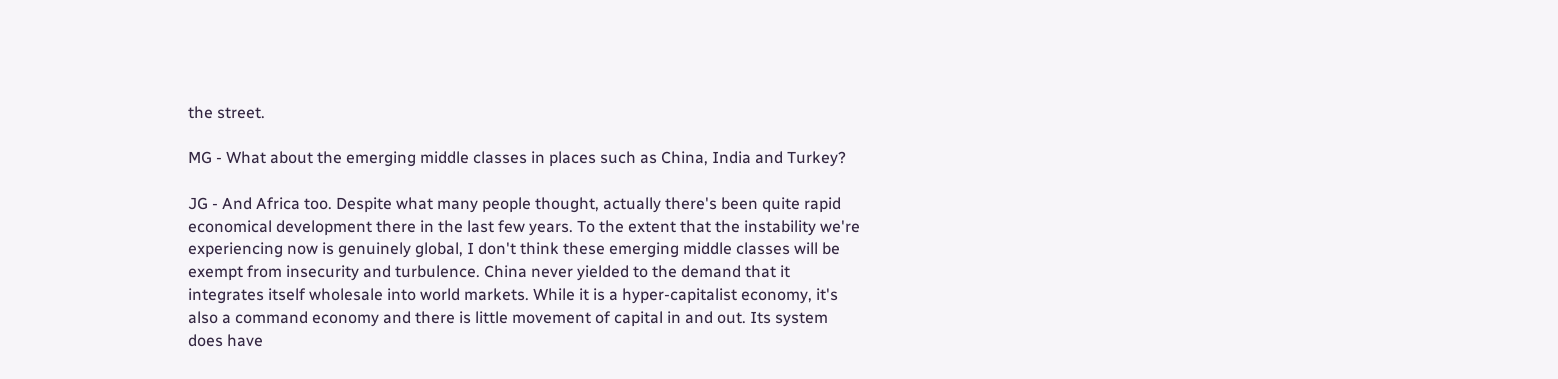the street.

MG - What about the emerging middle classes in places such as China, India and Turkey?

JG - And Africa too. Despite what many people thought, actually there's been quite rapid economical development there in the last few years. To the extent that the instability we're experiencing now is genuinely global, I don't think these emerging middle classes will be exempt from insecurity and turbulence. China never yielded to the demand that it integrates itself wholesale into world markets. While it is a hyper-capitalist economy, it's also a command economy and there is little movement of capital in and out. Its system does have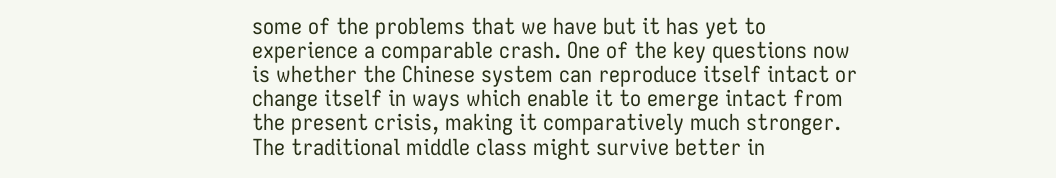some of the problems that we have but it has yet to experience a comparable crash. One of the key questions now is whether the Chinese system can reproduce itself intact or change itself in ways which enable it to emerge intact from the present crisis, making it comparatively much stronger. The traditional middle class might survive better in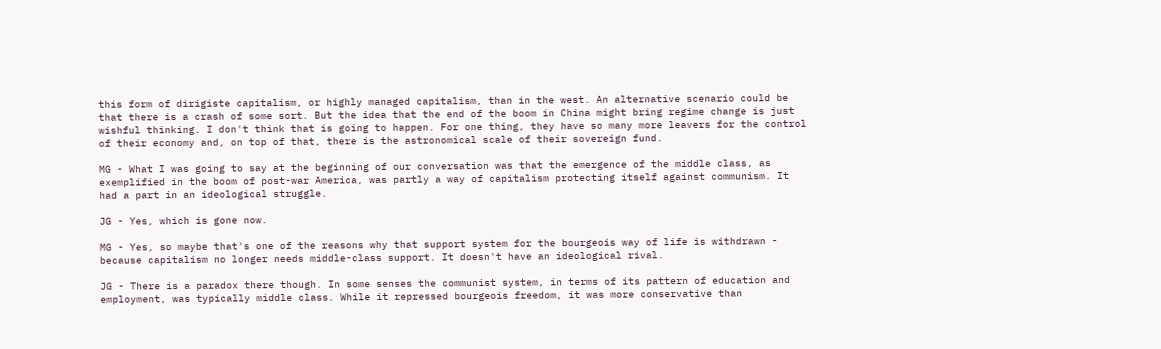this form of dirigiste capitalism, or highly managed capitalism, than in the west. An alternative scenario could be that there is a crash of some sort. But the idea that the end of the boom in China might bring regime change is just wishful thinking. I don't think that is going to happen. For one thing, they have so many more leavers for the control of their economy and, on top of that, there is the astronomical scale of their sovereign fund.

MG - What I was going to say at the beginning of our conversation was that the emergence of the middle class, as exemplified in the boom of post-war America, was partly a way of capitalism protecting itself against communism. It had a part in an ideological struggle.

JG - Yes, which is gone now.

MG - Yes, so maybe that's one of the reasons why that support system for the bourgeois way of life is withdrawn - because capitalism no longer needs middle-class support. It doesn't have an ideological rival.

JG - There is a paradox there though. In some senses the communist system, in terms of its pattern of education and employment, was typically middle class. While it repressed bourgeois freedom, it was more conservative than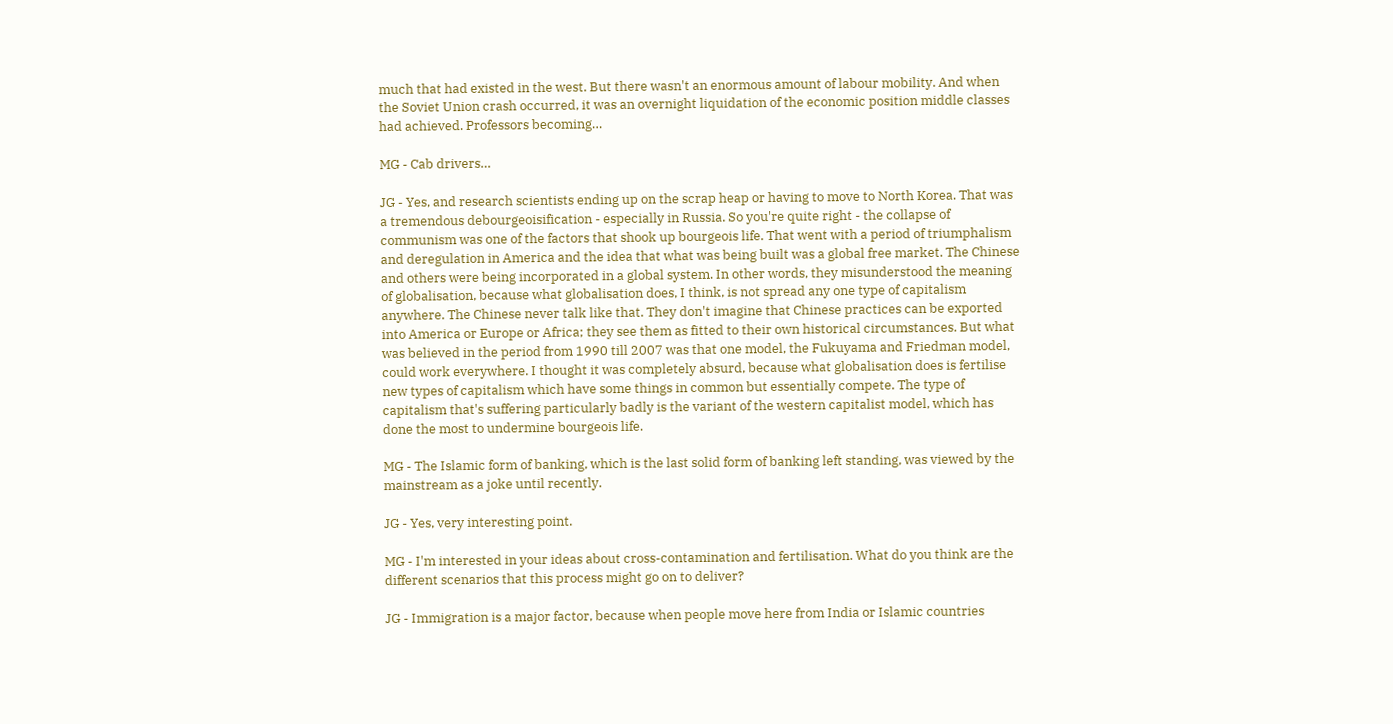much that had existed in the west. But there wasn't an enormous amount of labour mobility. And when the Soviet Union crash occurred, it was an overnight liquidation of the economic position middle classes had achieved. Professors becoming…

MG - Cab drivers…

JG - Yes, and research scientists ending up on the scrap heap or having to move to North Korea. That was a tremendous debourgeoisification - especially in Russia. So you're quite right - the collapse of communism was one of the factors that shook up bourgeois life. That went with a period of triumphalism and deregulation in America and the idea that what was being built was a global free market. The Chinese and others were being incorporated in a global system. In other words, they misunderstood the meaning of globalisation, because what globalisation does, I think, is not spread any one type of capitalism anywhere. The Chinese never talk like that. They don't imagine that Chinese practices can be exported into America or Europe or Africa; they see them as fitted to their own historical circumstances. But what was believed in the period from 1990 till 2007 was that one model, the Fukuyama and Friedman model, could work everywhere. I thought it was completely absurd, because what globalisation does is fertilise new types of capitalism which have some things in common but essentially compete. The type of capitalism that's suffering particularly badly is the variant of the western capitalist model, which has done the most to undermine bourgeois life.

MG - The Islamic form of banking, which is the last solid form of banking left standing, was viewed by the mainstream as a joke until recently.

JG - Yes, very interesting point.

MG - I'm interested in your ideas about cross-contamination and fertilisation. What do you think are the different scenarios that this process might go on to deliver?

JG - Immigration is a major factor, because when people move here from India or Islamic countries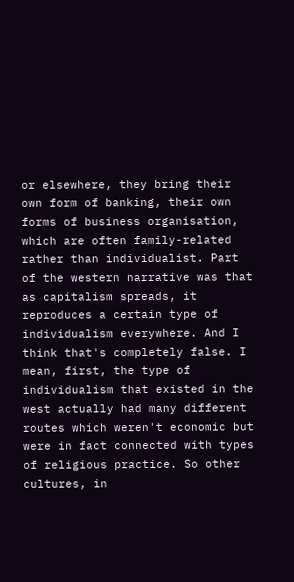or elsewhere, they bring their own form of banking, their own forms of business organisation, which are often family-related rather than individualist. Part of the western narrative was that as capitalism spreads, it reproduces a certain type of individualism everywhere. And I think that's completely false. I mean, first, the type of individualism that existed in the west actually had many different routes which weren't economic but were in fact connected with types of religious practice. So other cultures, in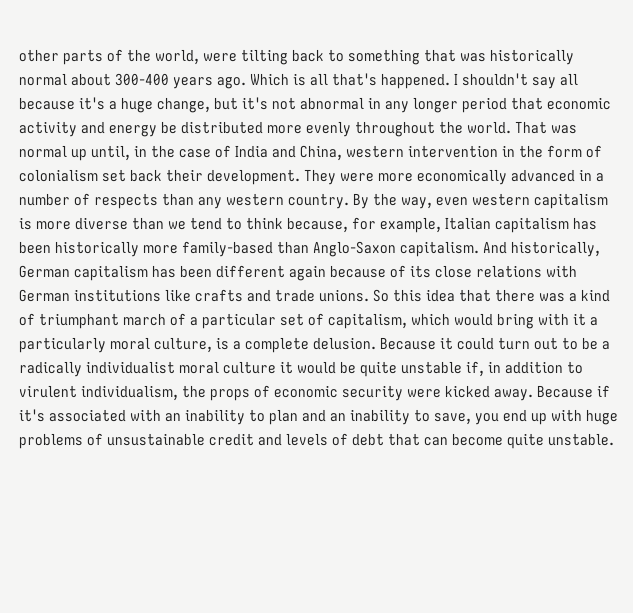other parts of the world, were tilting back to something that was historically normal about 300-400 years ago. Which is all that's happened. I shouldn't say all because it's a huge change, but it's not abnormal in any longer period that economic activity and energy be distributed more evenly throughout the world. That was normal up until, in the case of India and China, western intervention in the form of colonialism set back their development. They were more economically advanced in a number of respects than any western country. By the way, even western capitalism is more diverse than we tend to think because, for example, Italian capitalism has been historically more family-based than Anglo-Saxon capitalism. And historically, German capitalism has been different again because of its close relations with German institutions like crafts and trade unions. So this idea that there was a kind of triumphant march of a particular set of capitalism, which would bring with it a particularly moral culture, is a complete delusion. Because it could turn out to be a radically individualist moral culture it would be quite unstable if, in addition to virulent individualism, the props of economic security were kicked away. Because if it's associated with an inability to plan and an inability to save, you end up with huge problems of unsustainable credit and levels of debt that can become quite unstable.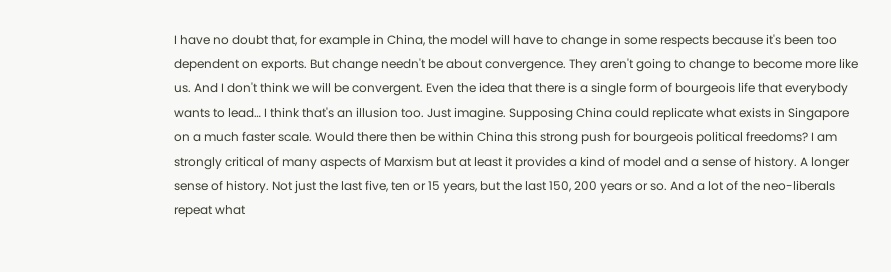I have no doubt that, for example in China, the model will have to change in some respects because it's been too dependent on exports. But change needn't be about convergence. They aren't going to change to become more like us. And I don't think we will be convergent. Even the idea that there is a single form of bourgeois life that everybody wants to lead… I think that's an illusion too. Just imagine. Supposing China could replicate what exists in Singapore on a much faster scale. Would there then be within China this strong push for bourgeois political freedoms? I am strongly critical of many aspects of Marxism but at least it provides a kind of model and a sense of history. A longer sense of history. Not just the last five, ten or 15 years, but the last 150, 200 years or so. And a lot of the neo-liberals repeat what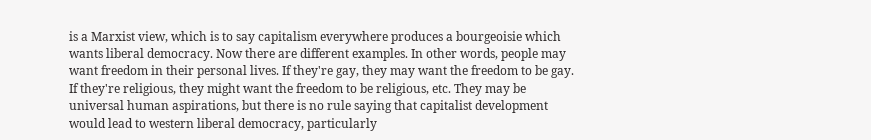is a Marxist view, which is to say capitalism everywhere produces a bourgeoisie which wants liberal democracy. Now there are different examples. In other words, people may want freedom in their personal lives. If they're gay, they may want the freedom to be gay. If they're religious, they might want the freedom to be religious, etc. They may be universal human aspirations, but there is no rule saying that capitalist development would lead to western liberal democracy, particularly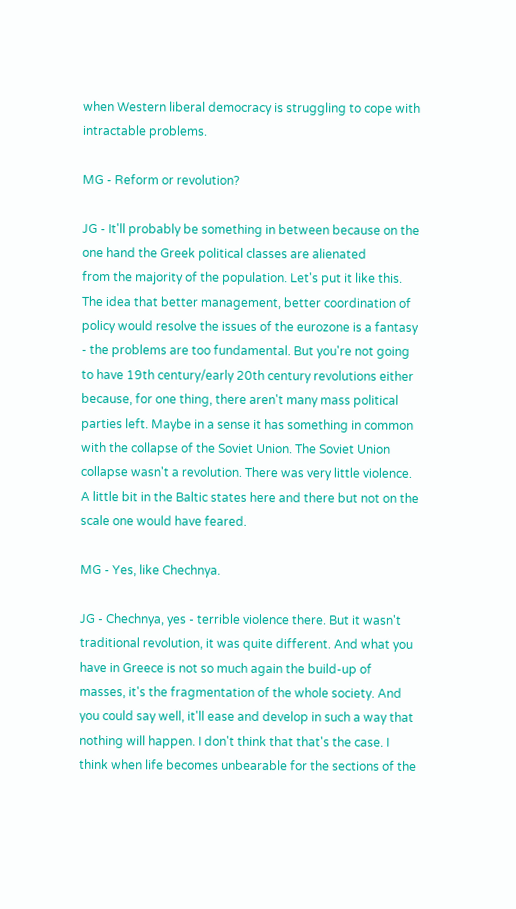when Western liberal democracy is struggling to cope with intractable problems.

MG - Reform or revolution?

JG - It'll probably be something in between because on the one hand the Greek political classes are alienated
from the majority of the population. Let's put it like this. The idea that better management, better coordination of policy would resolve the issues of the eurozone is a fantasy - the problems are too fundamental. But you're not going to have 19th century/early 20th century revolutions either because, for one thing, there aren't many mass political parties left. Maybe in a sense it has something in common with the collapse of the Soviet Union. The Soviet Union collapse wasn't a revolution. There was very little violence. A little bit in the Baltic states here and there but not on the scale one would have feared.

MG - Yes, like Chechnya.

JG - Chechnya, yes - terrible violence there. But it wasn't traditional revolution, it was quite different. And what you have in Greece is not so much again the build-up of masses, it's the fragmentation of the whole society. And you could say well, it'll ease and develop in such a way that nothing will happen. I don't think that that's the case. I think when life becomes unbearable for the sections of the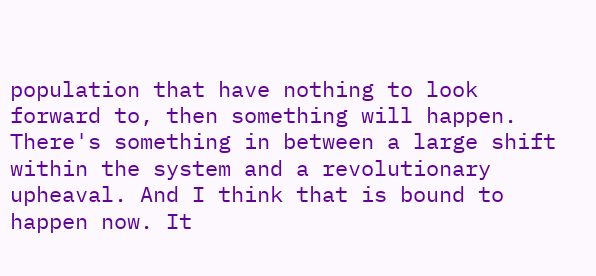population that have nothing to look forward to, then something will happen. There's something in between a large shift within the system and a revolutionary upheaval. And I think that is bound to happen now. It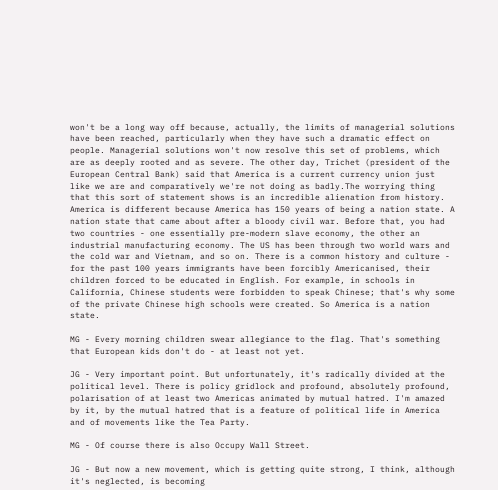won't be a long way off because, actually, the limits of managerial solutions have been reached, particularly when they have such a dramatic effect on people. Managerial solutions won't now resolve this set of problems, which are as deeply rooted and as severe. The other day, Trichet (president of the European Central Bank) said that America is a current currency union just like we are and comparatively we're not doing as badly.The worrying thing that this sort of statement shows is an incredible alienation from history. America is different because America has 150 years of being a nation state. A nation state that came about after a bloody civil war. Before that, you had two countries - one essentially pre-modern slave economy, the other an industrial manufacturing economy. The US has been through two world wars and the cold war and Vietnam, and so on. There is a common history and culture - for the past 100 years immigrants have been forcibly Americanised, their children forced to be educated in English. For example, in schools in California, Chinese students were forbidden to speak Chinese; that's why some of the private Chinese high schools were created. So America is a nation state.

MG - Every morning children swear allegiance to the flag. That's something that European kids don't do - at least not yet.

JG - Very important point. But unfortunately, it's radically divided at the political level. There is policy gridlock and profound, absolutely profound, polarisation of at least two Americas animated by mutual hatred. I'm amazed by it, by the mutual hatred that is a feature of political life in America and of movements like the Tea Party.

MG - Of course there is also Occupy Wall Street.

JG - But now a new movement, which is getting quite strong, I think, although it's neglected, is becoming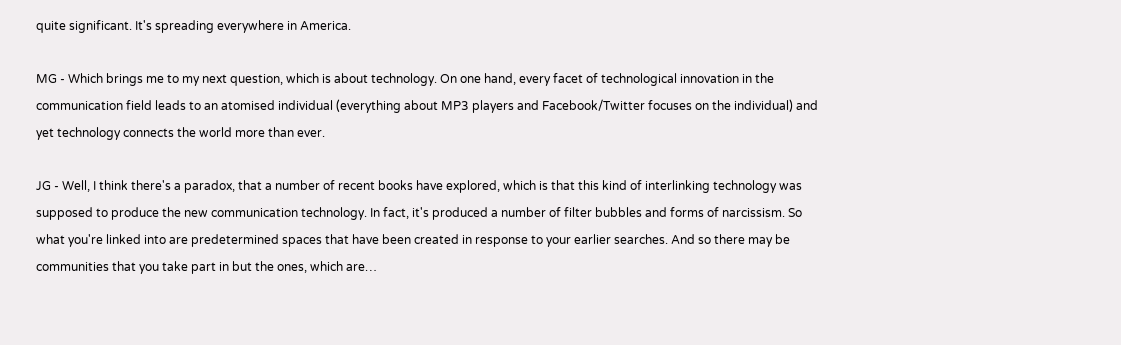quite significant. It's spreading everywhere in America.

MG - Which brings me to my next question, which is about technology. On one hand, every facet of technological innovation in the communication field leads to an atomised individual (everything about MP3 players and Facebook/Twitter focuses on the individual) and yet technology connects the world more than ever.

JG - Well, I think there's a paradox, that a number of recent books have explored, which is that this kind of interlinking technology was supposed to produce the new communication technology. In fact, it's produced a number of filter bubbles and forms of narcissism. So what you're linked into are predetermined spaces that have been created in response to your earlier searches. And so there may be communities that you take part in but the ones, which are…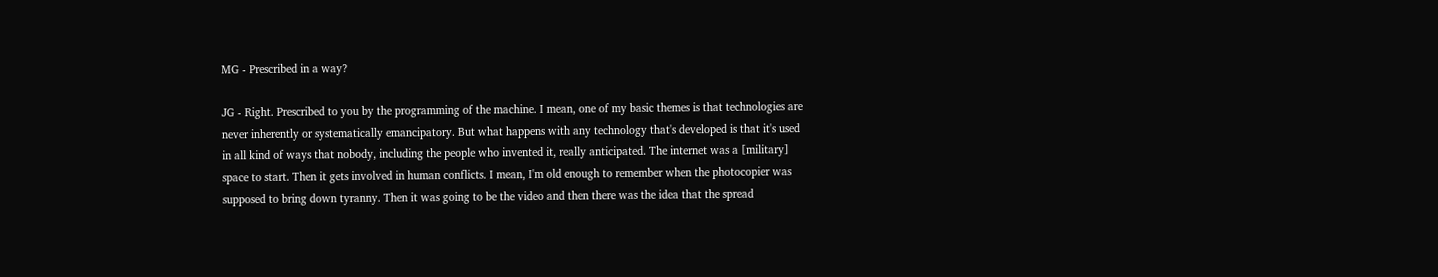MG - Prescribed in a way?

JG - Right. Prescribed to you by the programming of the machine. I mean, one of my basic themes is that technologies are never inherently or systematically emancipatory. But what happens with any technology that's developed is that it's used in all kind of ways that nobody, including the people who invented it, really anticipated. The internet was a [military] space to start. Then it gets involved in human conflicts. I mean, I'm old enough to remember when the photocopier was supposed to bring down tyranny. Then it was going to be the video and then there was the idea that the spread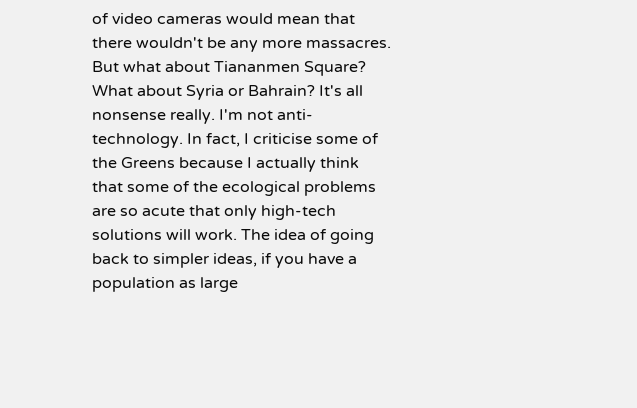of video cameras would mean that there wouldn't be any more massacres. But what about Tiananmen Square? What about Syria or Bahrain? It's all nonsense really. I'm not anti-technology. In fact, I criticise some of the Greens because I actually think that some of the ecological problems are so acute that only high-tech solutions will work. The idea of going back to simpler ideas, if you have a population as large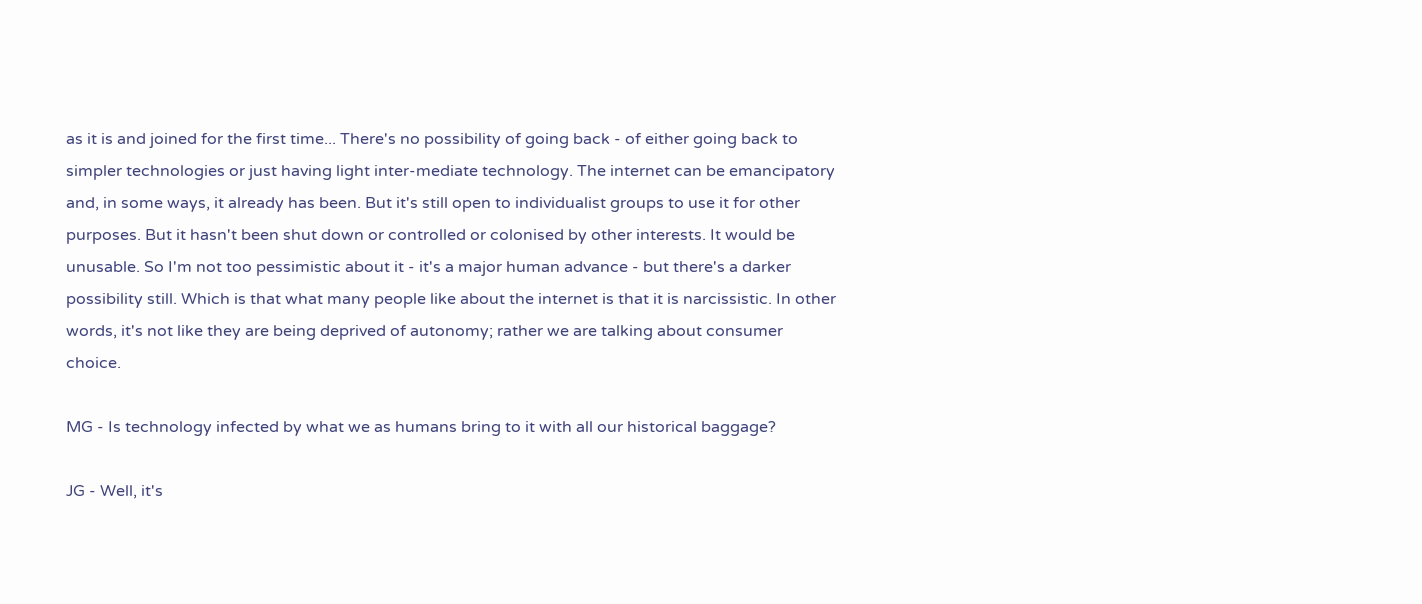as it is and joined for the first time... There's no possibility of going back - of either going back to simpler technologies or just having light inter-mediate technology. The internet can be emancipatory and, in some ways, it already has been. But it's still open to individualist groups to use it for other purposes. But it hasn't been shut down or controlled or colonised by other interests. It would be unusable. So I'm not too pessimistic about it - it's a major human advance - but there's a darker possibility still. Which is that what many people like about the internet is that it is narcissistic. In other words, it's not like they are being deprived of autonomy; rather we are talking about consumer choice.

MG - Is technology infected by what we as humans bring to it with all our historical baggage?

JG - Well, it's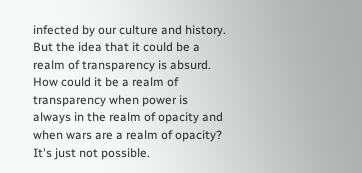infected by our culture and history. But the idea that it could be a realm of transparency is absurd. How could it be a realm of transparency when power is always in the realm of opacity and when wars are a realm of opacity? It's just not possible.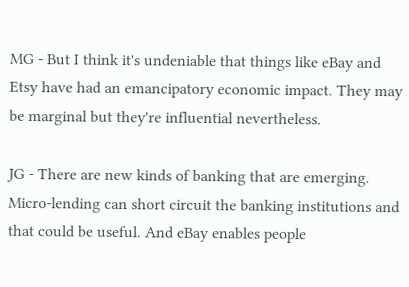MG - But I think it's undeniable that things like eBay and Etsy have had an emancipatory economic impact. They may be marginal but they're influential nevertheless.

JG - There are new kinds of banking that are emerging. Micro-lending can short circuit the banking institutions and that could be useful. And eBay enables people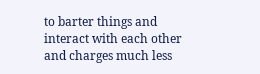to barter things and interact with each other and charges much less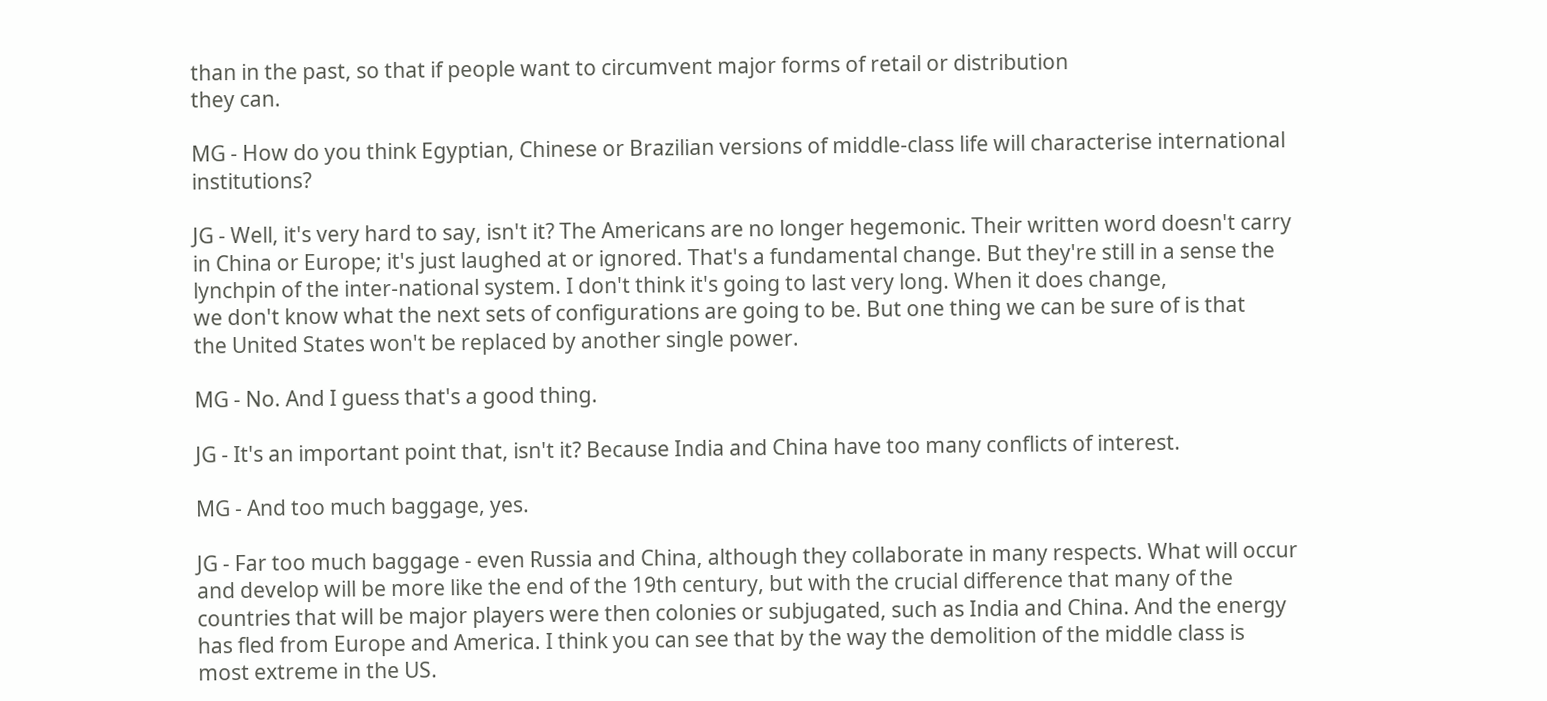than in the past, so that if people want to circumvent major forms of retail or distribution
they can.

MG - How do you think Egyptian, Chinese or Brazilian versions of middle-class life will characterise international institutions?

JG - Well, it's very hard to say, isn't it? The Americans are no longer hegemonic. Their written word doesn't carry in China or Europe; it's just laughed at or ignored. That's a fundamental change. But they're still in a sense the lynchpin of the inter-national system. I don't think it's going to last very long. When it does change,
we don't know what the next sets of configurations are going to be. But one thing we can be sure of is that
the United States won't be replaced by another single power.

MG - No. And I guess that's a good thing.

JG - It's an important point that, isn't it? Because India and China have too many conflicts of interest.

MG - And too much baggage, yes.

JG - Far too much baggage - even Russia and China, although they collaborate in many respects. What will occur and develop will be more like the end of the 19th century, but with the crucial difference that many of the countries that will be major players were then colonies or subjugated, such as India and China. And the energy has fled from Europe and America. I think you can see that by the way the demolition of the middle class is most extreme in the US.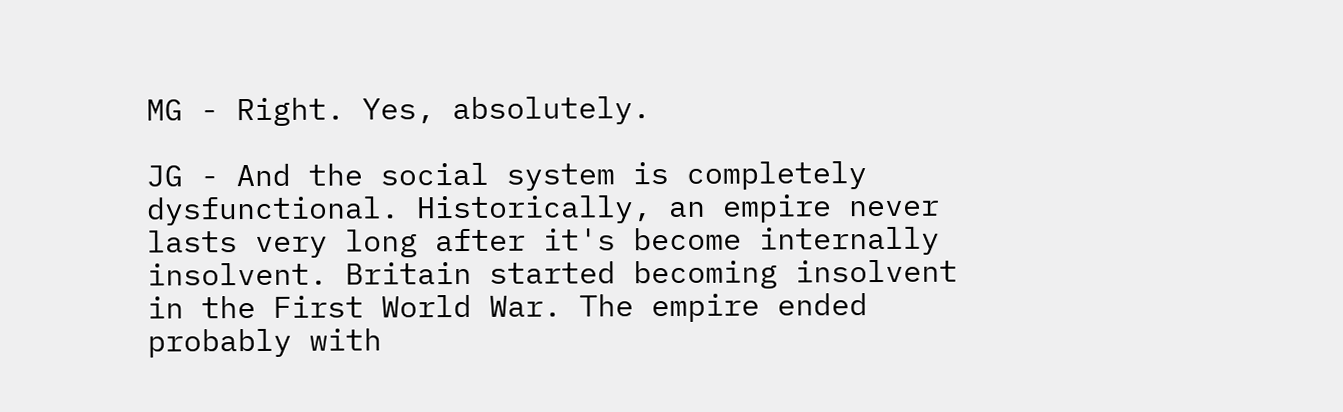MG - Right. Yes, absolutely.

JG - And the social system is completely dysfunctional. Historically, an empire never lasts very long after it's become internally insolvent. Britain started becoming insolvent in the First World War. The empire ended probably with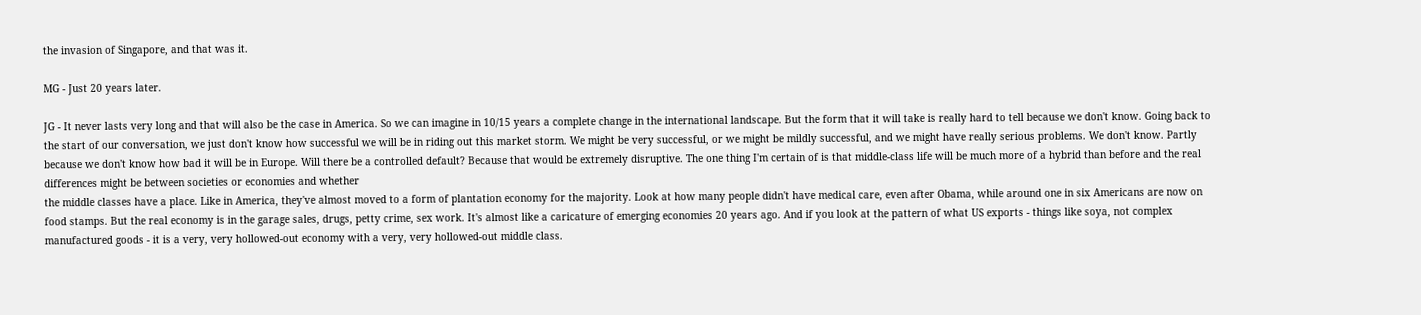the invasion of Singapore, and that was it.

MG - Just 20 years later.

JG - It never lasts very long and that will also be the case in America. So we can imagine in 10/15 years a complete change in the international landscape. But the form that it will take is really hard to tell because we don't know. Going back to the start of our conversation, we just don't know how successful we will be in riding out this market storm. We might be very successful, or we might be mildly successful, and we might have really serious problems. We don't know. Partly because we don't know how bad it will be in Europe. Will there be a controlled default? Because that would be extremely disruptive. The one thing I'm certain of is that middle-class life will be much more of a hybrid than before and the real differences might be between societies or economies and whether
the middle classes have a place. Like in America, they've almost moved to a form of plantation economy for the majority. Look at how many people didn't have medical care, even after Obama, while around one in six Americans are now on food stamps. But the real economy is in the garage sales, drugs, petty crime, sex work. It's almost like a caricature of emerging economies 20 years ago. And if you look at the pattern of what US exports - things like soya, not complex manufactured goods - it is a very, very hollowed-out economy with a very, very hollowed-out middle class.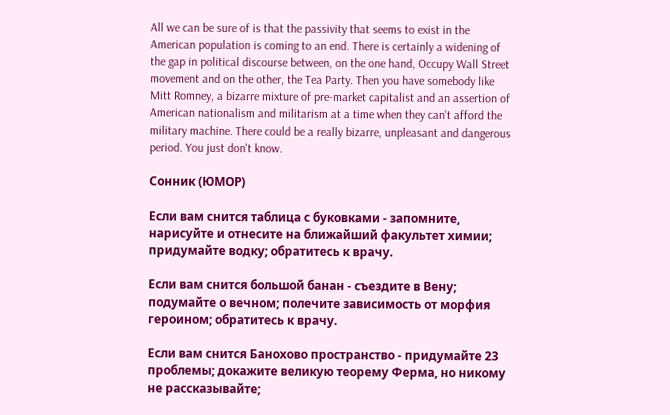All we can be sure of is that the passivity that seems to exist in the American population is coming to an end. There is certainly a widening of the gap in political discourse between, on the one hand, Occupy Wall Street movement and on the other, the Tea Party. Then you have somebody like Mitt Romney, a bizarre mixture of pre-market capitalist and an assertion of American nationalism and militarism at a time when they can't afford the military machine. There could be a really bizarre, unpleasant and dangerous period. You just don't know.

Сонник (ЮМОР)

Если вам снится таблица с буковками - запомните, нарисуйте и отнесите на ближайший факультет химии; придумайте водку; обратитесь к врачу.

Если вам снится большой банан - съездите в Вену; подумайте о вечном; полечите зависимость от морфия героином; обратитесь к врачу.

Если вам снится Банохово пространство - придумайте 23 проблемы; докажите великую теорему Ферма, но никому не рассказывайте;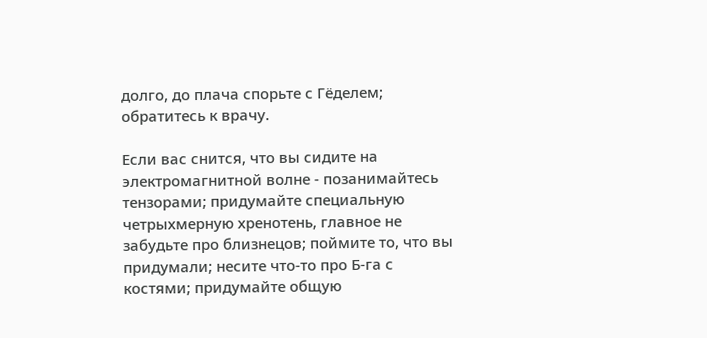долго, до плача спорьте с Гёделем; обратитесь к врачу.

Если вас снится, что вы сидите на электромагнитной волне - позанимайтесь тензорами; придумайте специальную четрыхмерную хренотень, главное не забудьте про близнецов; поймите то, что вы придумали; несите что-то про Б-га с костями; придумайте общую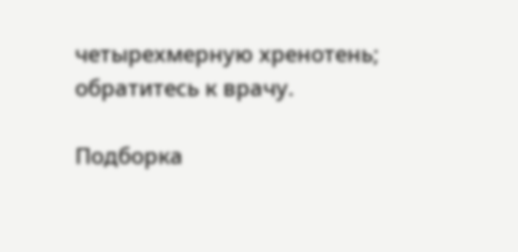четырехмерную хренотень; обратитесь к врачу.

Подборка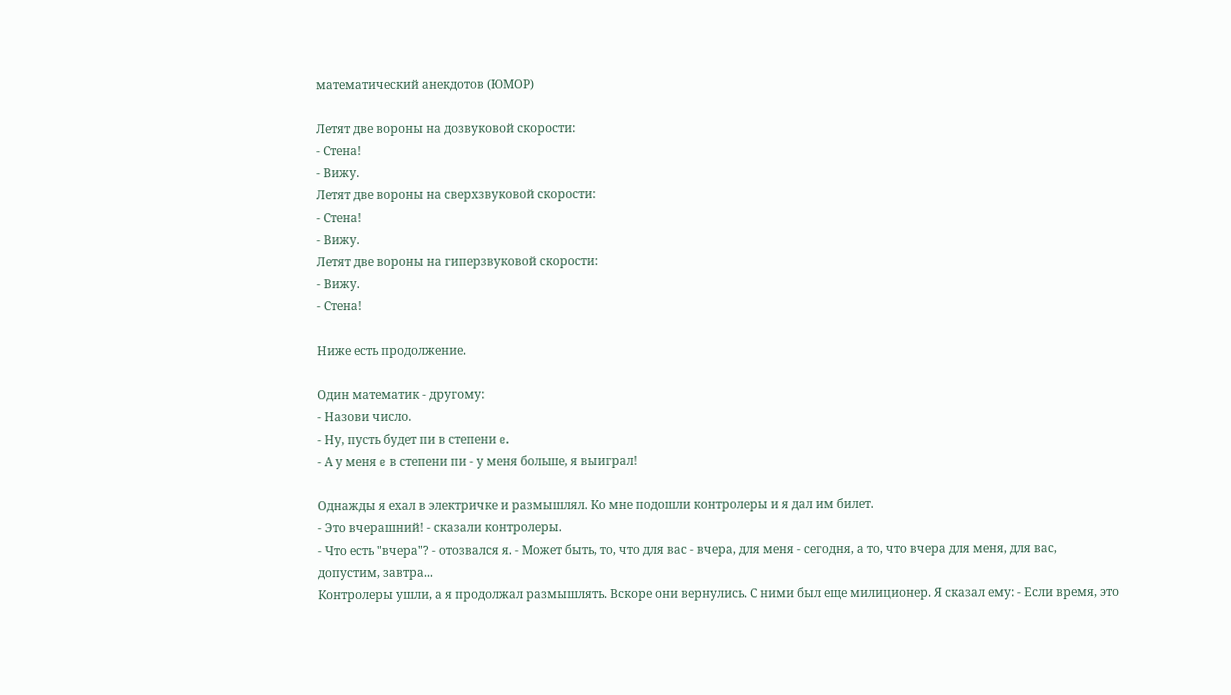математический анекдотов (ЮМОР)

Летят две вороны на дозвуковой скорости:
- Стена!
- Вижу.
Летят две вороны на сверхзвуковой скорости:
- Стена!
- Вижу.
Летят две вороны на гиперзвуковой скорости:
- Вижу.
- Стена!

Ниже есть продолжение.

Один математик - другому:
- Назови число.
- Ну, пусть будет пи в степени e.
- А у меня e в степени пи - у меня больше, я выиграл!

Однажды я ехал в электричке и размышлял. Ко мне подошли контролеры и я дал им билет.
- Это вчерашний! - сказали контролеры.
- Что есть "вчера"? - отозвался я. - Может быть, то, что для вас - вчера, для меня - сегодня, а то, что вчера для меня, для вас, допустим, завтра...
Контролеры ушли, а я продолжал размышлять. Вскоре они вернулись. С ними был еще милиционер. Я сказал ему: - Если время, это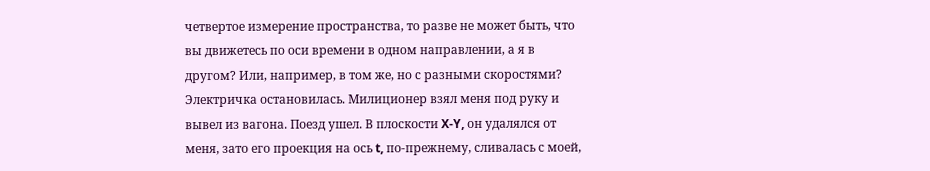четвертое измерение пространства, то разве не может быть, что вы движетесь по оси времени в одном направлении, а я в другом? Или, например, в том же, но с разными скоростями?
Электричка остановилась. Милиционер взял меня под руку и вывел из вагона. Поезд ушел. В плоскости X-Y, он удалялся от меня, зато его проекция на ось t, по-прежнему, сливалась с моей,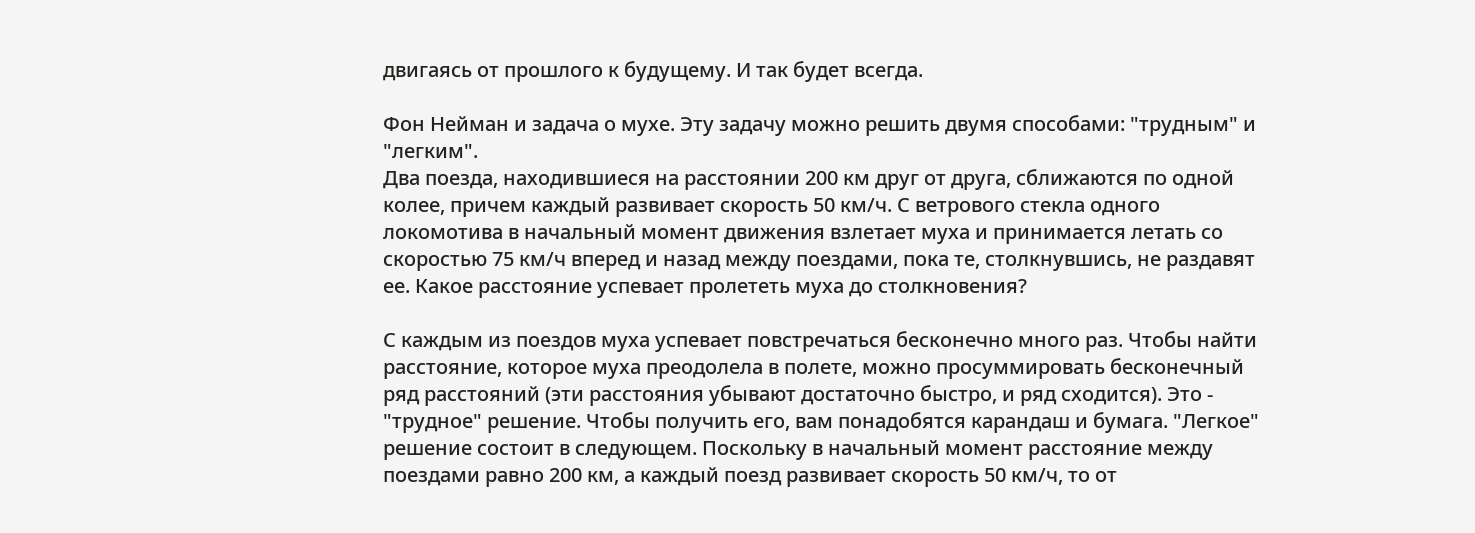двигаясь от прошлого к будущему. И так будет всегда.

Фон Нейман и задача о мухе. Эту задачу можно решить двумя способами: "трудным" и "легким".
Два поезда, находившиеся на расстоянии 200 км друг от друга, сближаются по одной колее, причем каждый развивает скорость 50 км/ч. С ветрового стекла одного локомотива в начальный момент движения взлетает муха и принимается летать со скоростью 75 км/ч вперед и назад между поездами, пока те, столкнувшись, не раздавят ее. Какое расстояние успевает пролететь муха до столкновения?

С каждым из поездов муха успевает повстречаться бесконечно много раз. Чтобы найти расстояние, которое муха преодолела в полете, можно просуммировать бесконечный ряд расстояний (эти расстояния убывают достаточно быстро, и ряд сходится). Это - "трудное" решение. Чтобы получить его, вам понадобятся карандаш и бумага. "Легкое" решение состоит в следующем. Поскольку в начальный момент расстояние между поездами равно 200 км, а каждый поезд развивает скорость 50 км/ч, то от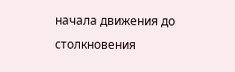начала движения до столкновения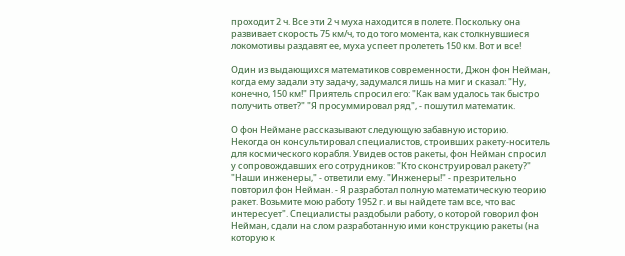проходит 2 ч. Все эти 2 ч муха находится в полете. Поскольку она развивает скорость 75 км/ч, то до того момента, как столкнувшиеся локомотивы раздавят ее, муха успеет пролететь 150 км. Вот и все!

Один из выдающихся математиков современности, Джон фон Нейман, когда ему задали эту задачу, задумался лишь на миг и сказал: "Ну, конечно, 150 км!" Приятель спросил его: "Как вам удалось так быстро получить ответ?" "Я просуммировал ряд", - пошутил математик.

О фон Неймане рассказывают следующую забавную историю.
Некогда он консультировал специалистов, строивших ракету-носитель для космического корабля. Увидев остов ракеты, фон Нейман спросил у сопровождавших его сотрудников: "Кто сконструировал ракету?" "Наши инженеры," - ответили ему. "Инженеры!" - презрительно повторил фон Нейман. - Я разработал полную математическую теорию ракет. Возьмите мою работу 1952 г. и вы найдете там все, что вас интересует". Специалисты раздобыли работу, о которой говорил фон Нейман, сдали на слом разработанную ими конструкцию ракеты (на которую к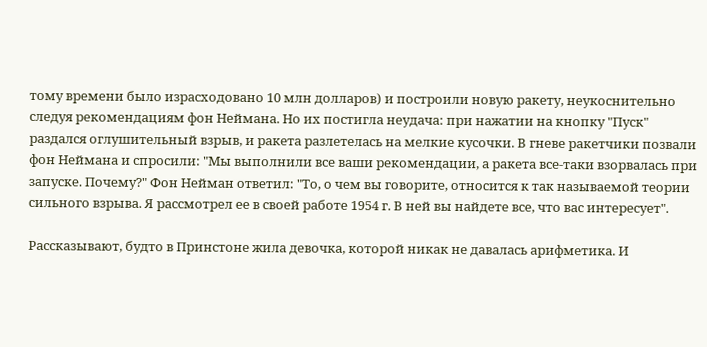тому времени было израсходовано 10 млн долларов) и построили новую ракету, неукоснительно следуя рекомендациям фон Неймана. Но их постигла неудача: при нажатии на кнопку "Пуск" раздался оглушительный взрыв, и ракета разлетелась на мелкие кусочки. В гневе ракетчики позвали фон Неймана и спросили: "Мы выполнили все ваши рекомендации, а ракета все-таки взорвалась при запуске. Почему?" Фон Нейман ответил: "То, о чем вы говорите, относится к так называемой теории сильного взрыва. Я рассмотрел ее в своей работе 1954 г. В ней вы найдете все, что вас интересует".

Рассказывают, будто в Принстоне жила девочка, которой никак не давалась арифметика. И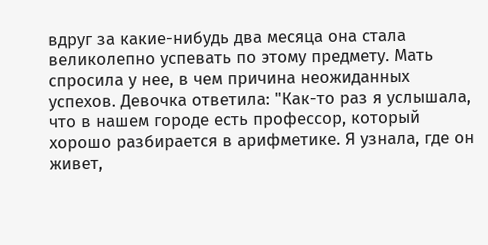вдруг за какие-нибудь два месяца она стала великолепно успевать по этому предмету. Мать спросила у нее, в чем причина неожиданных успехов. Девочка ответила: "Как-то раз я услышала, что в нашем городе есть профессор, который хорошо разбирается в арифметике. Я узнала, где он живет,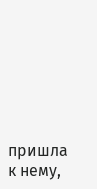пришла к нему,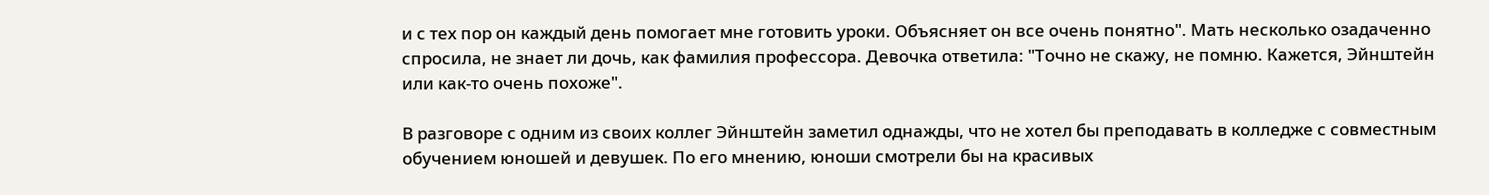и с тех пор он каждый день помогает мне готовить уроки. Объясняет он все очень понятно". Мать несколько озадаченно спросила, не знает ли дочь, как фамилия профессора. Девочка ответила: "Точно не скажу, не помню. Кажется, Эйнштейн или как-то очень похоже".

В разговоре с одним из своих коллег Эйнштейн заметил однажды, что не хотел бы преподавать в колледже с совместным обучением юношей и девушек. По его мнению, юноши смотрели бы на красивых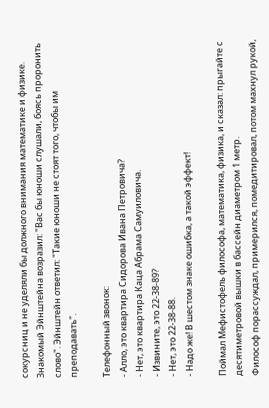сокурсниц и не уделяли бы должного внимания математике и физике. Знакомый Эйнштейна возразил: "Вас бы юноши слушали, боясь проронить слово". Эйнштейн ответил: "Такие юноши не стоят того, чтобы им преподавать".

Телефонный звонок:
- Алло, это квартира Сидорова Ивана Петровича?
- Нет, это квартира Каца Абрама Самуиловича.
- Извините, это 22-38-89?
- Нет, это 22-38-88.
- Надо же! В шестом знаке ошибка, а такой эффект!

Поймал Мефистофель философа, математика, физика, и сказал: прыгайте с десятиметровой вышки в бассейн диаметром 1 метр.
Философ порассуждал, примерился, помедитировал, потом махнул рукой,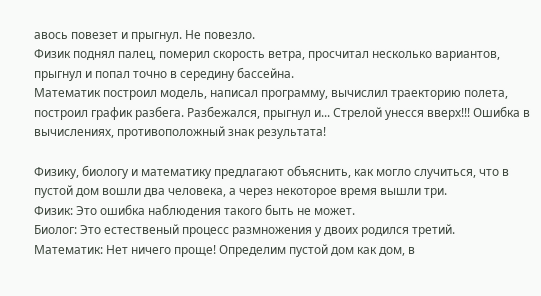авось повезет и прыгнул. Не повезло.
Физик поднял палец, померил скорость ветра, просчитал несколько вариантов, прыгнул и попал точно в середину бассейна.
Математик построил модель, написал программу, вычислил траекторию полета, построил график разбега. Разбежался, прыгнул и... Стрелой унесся вверх!!! Ошибка в вычислениях, противоположный знак результата!

Физику, биологу и математику предлагают объяснить, как могло случиться, что в пустой дом вошли два человека, а через некоторое время вышли три.
Физик: Это ошибка наблюдения такого быть не может.
Биолог: Это естественый процесс размножения у двоих родился третий.
Математик: Нет ничего проще! Определим пустой дом как дом, в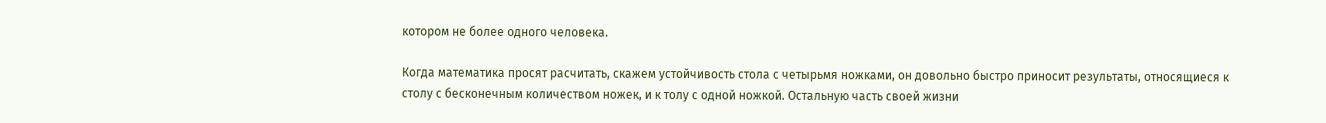котором не более одного человека.

Когда математика просят расчитать, скажем устойчивость стола с четырьмя ножками, он довольно быстро приносит результаты, относящиеся к столу с бесконечным количеством ножек, и к толу с одной ножкой. Остальную часть своей жизни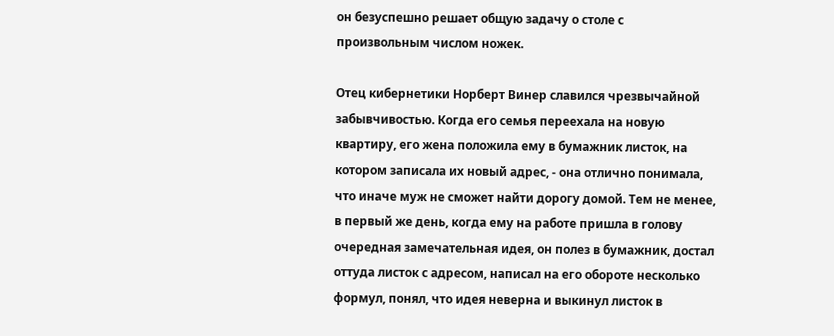он безуспешно решает общую задачу о столе с произвольным числом ножек.

Отец кибернетики Норберт Винер славился чрезвычайной забывчивостью. Когда его семья переехала на новую квартиру, его жена положила ему в бумажник листок, на котором записала их новый адрес, - она отлично понимала, что иначе муж не сможет найти дорогу домой. Тем не менее, в первый же день, когда ему на работе пришла в голову очередная замечательная идея, он полез в бумажник, достал оттуда листок с адресом, написал на его обороте несколько формул, понял, что идея неверна и выкинул листок в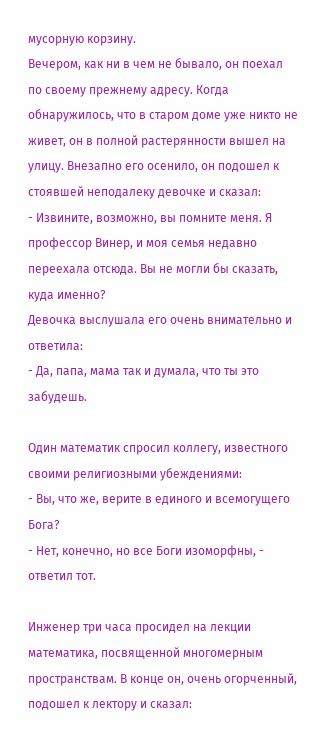мусорную корзину.
Вечером, как ни в чем не бывало, он поехал по своему прежнему адресу. Когда обнаружилось, что в старом доме уже никто не живет, он в полной растерянности вышел на улицу. Внезапно его осенило, он подошел к стоявшей неподалеку девочке и сказал:
- Извините, возможно, вы помните меня. Я профессор Винер, и моя семья недавно переехала отсюда. Вы не могли бы сказать, куда именно?
Девочка выслушала его очень внимательно и ответила:
- Да, папа, мама так и думала, что ты это забудешь.

Один математик спросил коллегу, известного своими религиозными убеждениями:
- Вы, что же, верите в единого и всемогущего Бога?
- Нет, конечно, но все Боги изоморфны, - ответил тот.

Инженер три часа просидел на лекции математика, посвященной многомерным пространствам. В конце он, очень огорченный, подошел к лектору и сказал: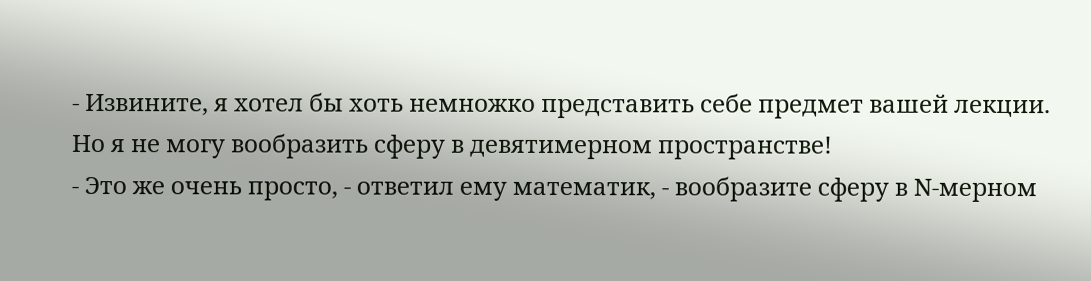- Извините, я хотел бы хоть немножко представить себе предмет вашей лекции. Но я не могу вообразить сферу в девятимерном пространстве!
- Это же очень просто, - ответил ему математик, - вообразите сферу в N-мерном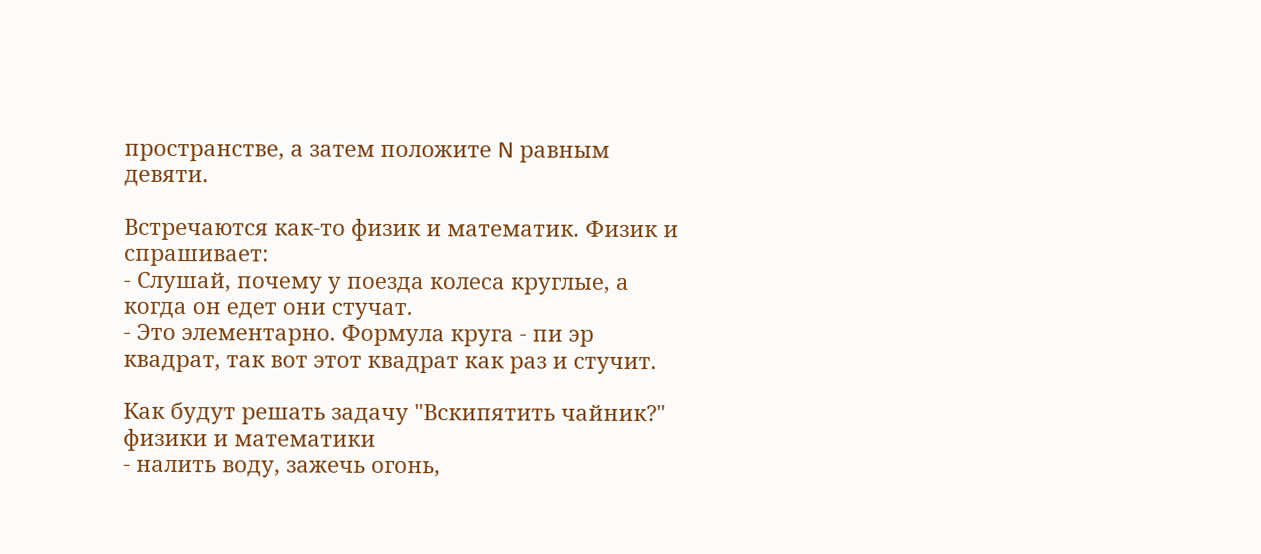пространстве, а затем положите N равным девяти.

Встречаются как-то физик и математик. Физик и спрашивает:
- Слушай, почему у поезда колеса круглые, а когда он едет они стучат.
- Это элементарно. Формула круга - пи эр квадрат, так вот этот квадрат как раз и стучит.

Как будут решать задачу "Вскипятить чайник?" физики и математики
- налить воду, зажечь огонь,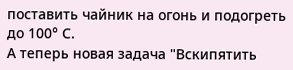поставить чайник на огонь и подогреть до 100° С.
А теперь новая задача "Вскипятить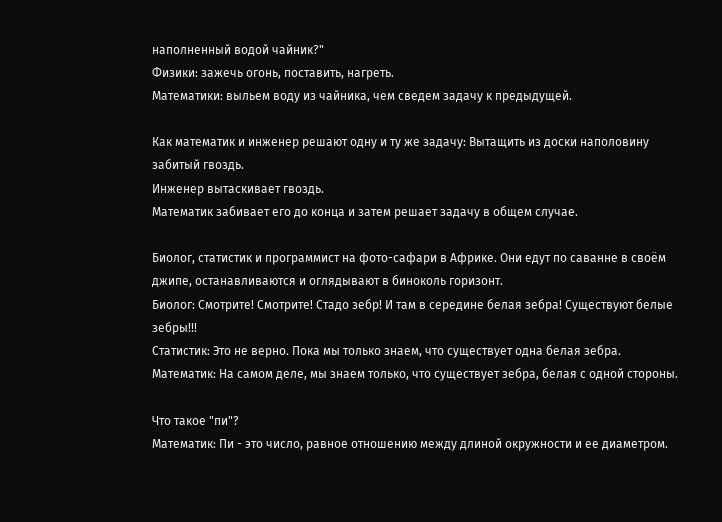наполненный водой чайник?"
Физики: зажечь огонь, поставить, нагреть.
Математики: выльем воду из чайника, чем сведем задачу к предыдущей.

Как математик и инженер решают одну и ту же задачу: Вытащить из доски наполовину забитый гвоздь.
Инженер вытаскивает гвоздь.
Математик забивает его до конца и затем решает задачу в общем случае.

Биолог, статистик и программист на фото-сафари в Африке. Они едут по саванне в своём джипе, останавливаются и оглядывают в биноколь горизонт.
Биолог: Смотрите! Смотрите! Стадо зебр! И там в середине белая зебра! Существуют белые зебры!!!
Статистик: Это не верно. Пока мы только знаем, что существует одна белая зебра.
Математик: На самом деле, мы знаем только, что существует зебра, белая с одной стороны.

Что такое "пи"?
Математик: Пи - это число, равное отношению между длиной окружности и ее диаметром.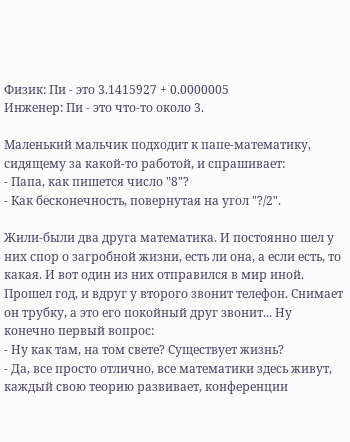Физик: Пи - это 3.1415927 + 0.0000005
Инженер: Пи - это что-то около 3.

Маленький мальчик подходит к папе-математику, сидящему за какой-то работой, и спрашивает:
- Папа, как пишется число "8"?
- Как бесконечность, повернутая на угол "?/2".

Жили-были два друга математика. И постоянно шел у них спор о загробной жизни, есть ли она, а если есть, то какая. И вот один из них отправился в мир иной. Прошел год, и вдруг у второго звонит телефон. Снимает он трубку, а это его покойный друг звонит... Ну конечно первый вопрос:
- Ну как там, на том свете? Существует жизнь?
- Да, все просто отлично, все математики здесь живут, каждый свою теорию развивает, конференции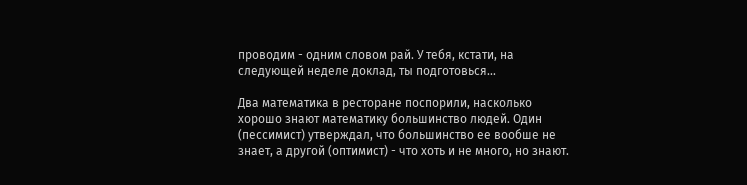проводим - одним словом рай. У тебя, кстати, на следующей неделе доклад, ты подготовься...

Два математика в ресторане поспорили, насколько хорошо знают математику большинство людей. Один (пессимист) утверждал, что большинство ее вообше не знает, а другой (оптимист) - что хоть и не много, но знают.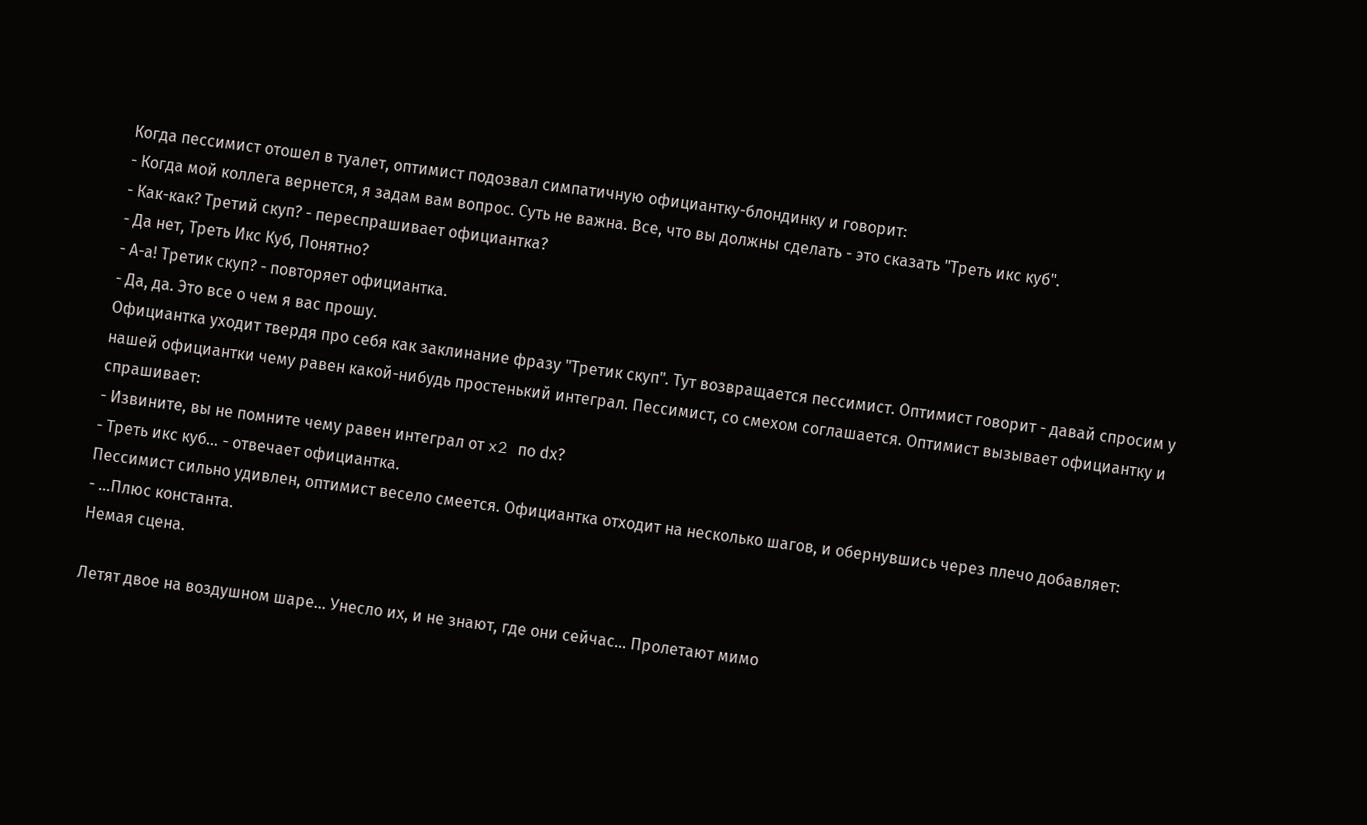Когда пессимист отошел в туалет, оптимист подозвал симпатичную официантку-блондинку и говорит:
- Когда мой коллега вернется, я задам вам вопрос. Суть не важна. Все, что вы должны сделать - это сказать "Треть икс куб".
- Как-как? Третий скуп? - переспрашивает официантка?
- Да нет, Треть Икс Куб, Понятно?
- А-а! Третик скуп? - повторяет официантка.
- Да, да. Это все о чем я вас прошу.
Официантка уходит твердя про себя как заклинание фразу "Третик скуп". Тут возвращается пессимист. Оптимист говорит - давай спросим у нашей официантки чему равен какой-нибудь простенький интеграл. Пессимист, со смехом соглашается. Оптимист вызывает официантку и спрашивает:
- Извините, вы не помните чему равен интеграл от x2 по dх?
- Треть икс куб... - отвечает официантка.
Пессимист сильно удивлен, оптимист весело смеется. Официантка отходит на несколько шагов, и обернувшись через плечо добавляет:
- ...Плюс константа.
Немая сцена.

Летят двое на воздушном шаре... Унесло их, и не знают, где они сейчас... Пролетают мимо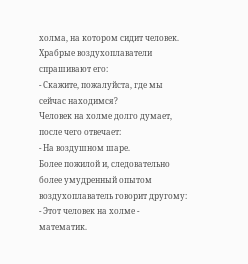холма, на котором сидит человек. Храбрые воздухоплаватели спрашивают его:
- Скажите, пожалуйста, где мы сейчас находимся?
Человек на холме долго думает, после чего отвечает:
- На воздушном шаре.
Более пожилой и, следовательно более умудренный опытом воздухоплаватель говорит другому:
- Этот человек на холме - математик.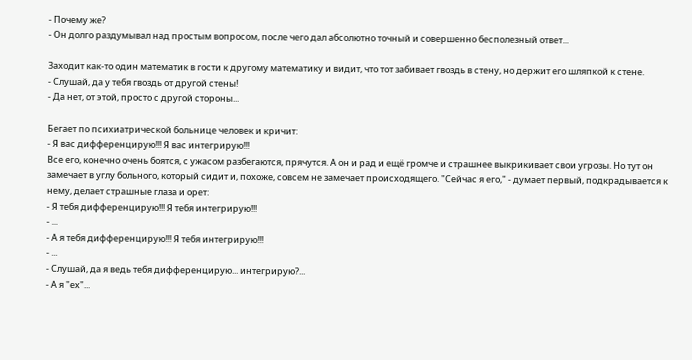- Почему же?
- Он долго раздумывал над простым вопросом, после чего дал абсолютно точный и совершенно бесполезный ответ...

Заходит как-то один математик в гости к другому математику и видит, что тот забивает гвоздь в стену, но держит его шляпкой к стене.
- Слушай, да у тебя гвоздь от другой стены!
- Да нет, от этой, просто с другой стороны...

Бегает по психиатрической больнице человек и кричит:
- Я вас дифференцирую!!! Я вас интегрирую!!!
Все его, конечно очень боятся, с ужасом разбегаются, прячутся. А он и рад и ещё громче и страшнее выкрикивает свои угрозы. Но тут он замечает в углу больного, который сидит и, похоже, совсем не замечает происходящего. "Сейчас я его," - думает первый, подкрадывается к нему, делает страшные глаза и орет:
- Я тебя дифференцирую!!! Я тебя интегрирую!!!
- ...
- А я тебя дифференцирую!!! Я тебя интегрирую!!!
- ...
- Слушай, да я ведь тебя дифференцирую... интегрирую?...
- А я "ех"...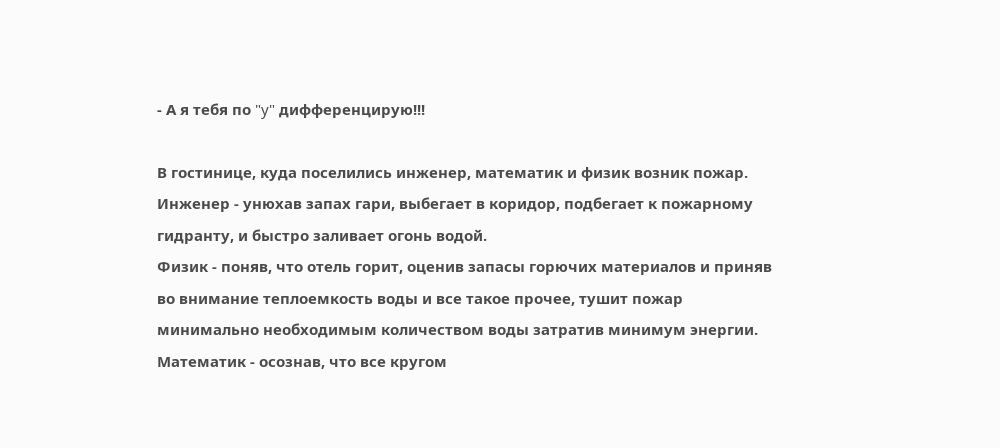- А я тебя по "y" дифференцирую!!!

В гостинице, куда поселились инженер, математик и физик возник пожар.
Инженер - унюхав запах гари, выбегает в коридор, подбегает к пожарному гидранту, и быстро заливает огонь водой.
Физик - поняв, что отель горит, оценив запасы горючих материалов и приняв во внимание теплоемкость воды и все такое прочее, тушит пожар минимально необходимым количеством воды затратив минимум энергии.
Математик - осознав, что все кругом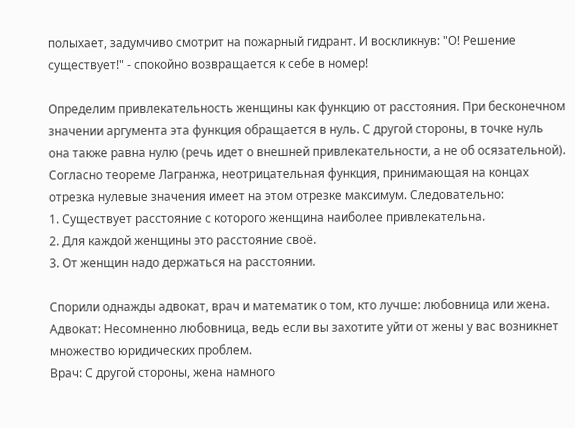полыхает, задумчиво смотрит на пожарный гидрант. И воскликнув: "О! Решение существует!" - спокойно возвращается к себе в номер!

Определим привлекательность женщины как функцию от расстояния. При бесконечном значении аргумента эта функция обращается в нуль. С другой стороны, в точке нуль она также равна нулю (речь идет о внешней привлекательности, а не об осязательной). Согласно теореме Лагранжа, неотрицательная функция, принимающая на концах отрезка нулевые значения имеет на этом отрезке максимум. Следовательно:
1. Существует расстояние с которого женщина наиболее привлекательна.
2. Для каждой женщины это расстояние своё.
3. От женщин надо держаться на расстоянии.

Спорили однажды адвокат, врач и математик о том, кто лучше: любовница или жена.
Адвокат: Несомненно любовница, ведь если вы захотите уйти от жены у вас возникнет множество юридических проблем.
Врач: С другой стороны, жена намного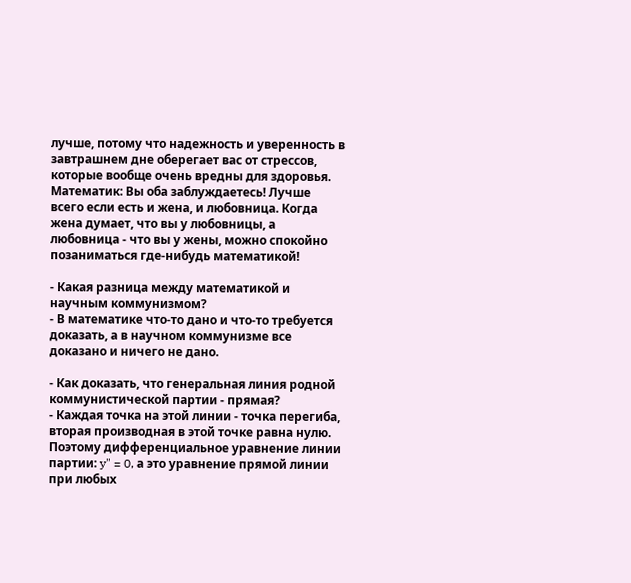лучше, потому что надежность и уверенность в завтрашнем дне оберегает вас от стрессов, которые вообще очень вредны для здоровья.
Математик: Вы оба заблуждаетесь! Лучше всего если есть и жена, и любовница. Когда жена думает, что вы у любовницы, а любовница - что вы у жены, можно спокойно позаниматься где-нибудь математикой!

- Какая разница между математикой и научным коммунизмом?
- В математике что-то дано и что-то требуется доказать, а в научном коммунизме все доказано и ничего не дано.

- Как доказать, что генеральная линия родной коммунистической партии - прямая?
- Каждая точка на этой линии - точка перегиба, вторая производная в этой точке равна нулю. Поэтому дифференциальное уравнение линии партии: y" = 0, а это уравнение прямой линии при любых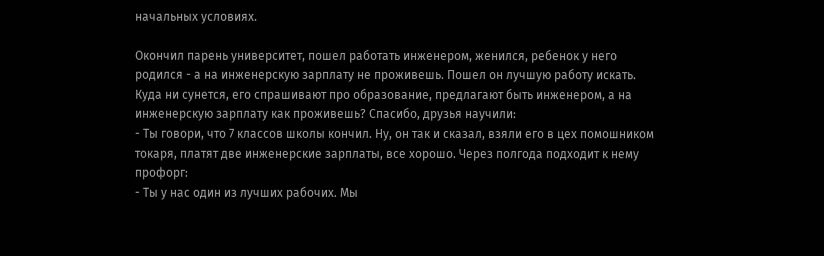начальных условиях.

Окончил парень университет, пошел работать инженером, женился, ребенок у него родился - а на инженерскую зарплату не проживешь. Пошел он лучшую работу искать. Куда ни сунется, его спрашивают про образование, предлагают быть инженером, а на инженерскую зарплату как проживешь? Спасибо, друзья научили:
- Ты говори, что 7 классов школы кончил. Ну, он так и сказал, взяли его в цех помошником токаря, платят две инженерские зарплаты, все хорошо. Через полгода подходит к нему профорг:
- Ты у нас один из лучших рабочих. Мы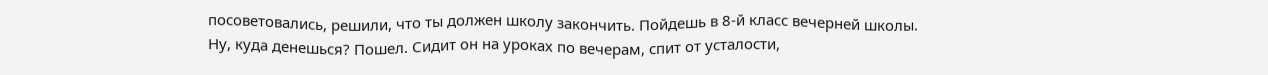посоветовались, решили, что ты должен школу закончить. Пойдешь в 8-й класс вечерней школы.
Ну, куда денешься? Пошел. Сидит он на уроках по вечерам, спит от усталости,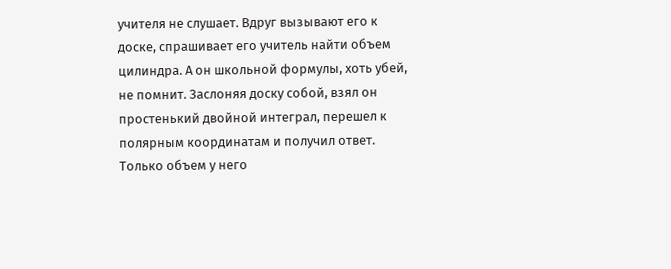учителя не слушает. Вдруг вызывают его к доске, спрашивает его учитель найти объем цилиндра. А он школьной формулы, хоть убей, не помнит. Заслоняя доску собой, взял он простенький двойной интеграл, перешел к полярным координатам и получил ответ. Только объем у него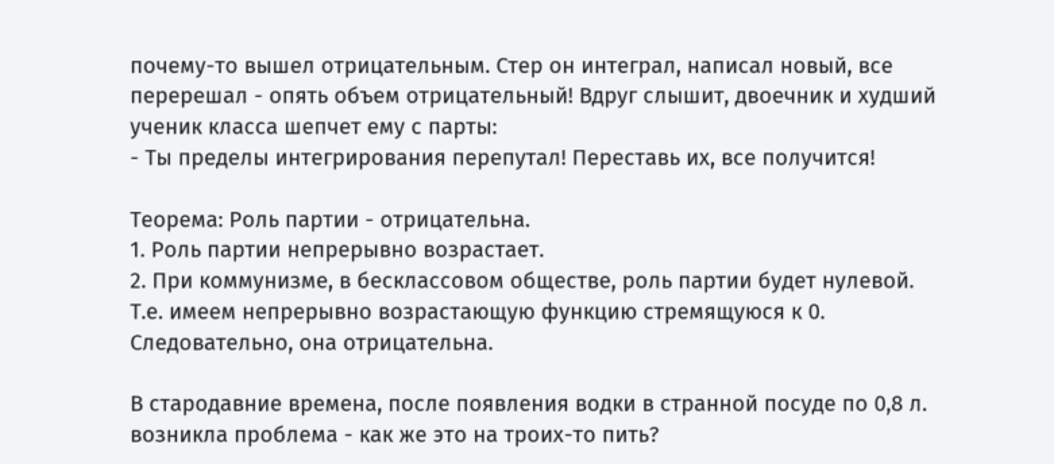почему-то вышел отрицательным. Стер он интеграл, написал новый, все перерешал - опять объем отрицательный! Вдруг слышит, двоечник и худший ученик класса шепчет ему с парты:
- Ты пределы интегрирования перепутал! Переставь их, все получится!

Теорема: Роль партии - отрицательна.
1. Роль партии непрерывно возрастает.
2. При коммунизме, в бесклассовом обществе, роль партии будет нулевой.
Т.е. имеем непрерывно возрастающую функцию стремящуюся к 0. Следовательно, она отрицательна.

В стародавние времена, после появления водки в странной посуде по 0,8 л. возникла проблема - как же это на троих-то пить?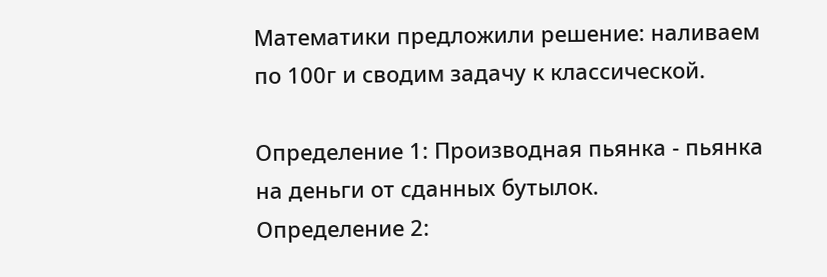Математики предложили решение: наливаем по 100г и сводим задачу к классической.

Определение 1: Производная пьянка - пьянка на деньги от сданных бутылок.
Определение 2: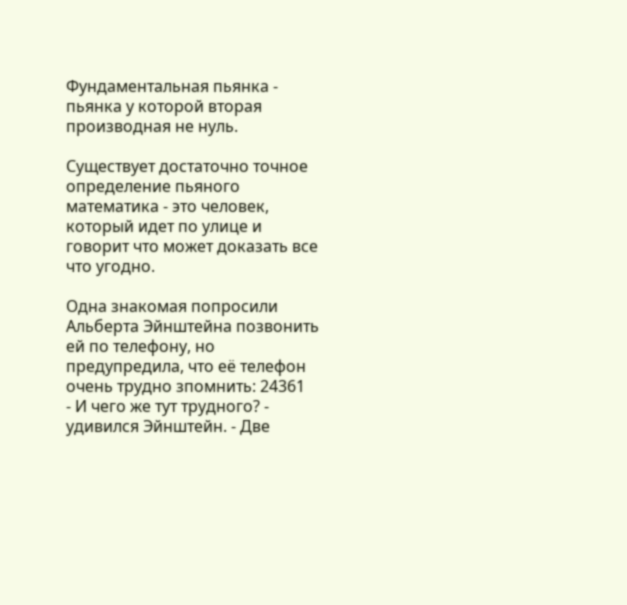Фундаментальная пьянка - пьянка у которой вторая производная не нуль.

Существует достаточно точное определение пьяного математика - это человек, который идет по улице и говорит что может доказать все что угодно.

Одна знакомая попросили Альберта Эйнштейна позвонить ей по телефону, но предупредила, что её телефон очень трудно зпомнить: 24361
- И чегo же тут трудного? - удивился Эйнштейн. - Две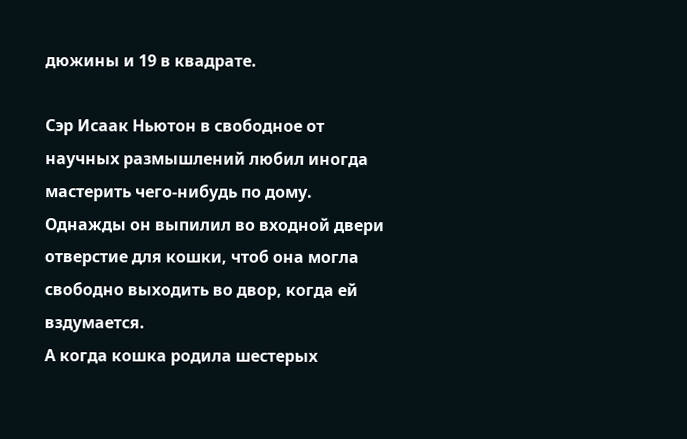дюжины и 19 в квадрате.

Сэр Исаак Ньютон в свободное от научных размышлений любил иногда мастерить чего-нибудь по дому. Однажды он выпилил во входной двери отверстие для кошки, чтоб она могла свободно выходить во двор, когда ей вздумается.
А когда кошка родила шестерых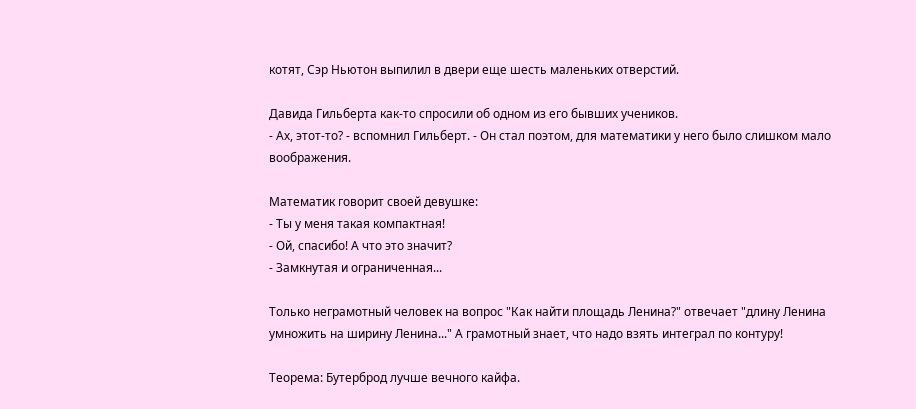котят, Сэр Ньютон выпилил в двери еще шесть маленьких отверстий.

Давида Гильберта как-то спросили об одном из его бывших учеников.
- Ах, этот-то? - вспомнил Гильберт. - Он стал поэтом, для математики у него было слишком мало воображения.

Математик говорит своей девушке:
- Ты у меня такая компактная!
- Ой, спасибо! А что это значит?
- Замкнутая и ограниченная...

Только неграмотный человек на вопрос "Как найти площадь Ленина?" отвечает "длину Ленина умножить на ширину Ленина..." А грамотный знает, что надо взять интеграл по контуру!

Tеорема: Бутерброд лучше вечного кайфа.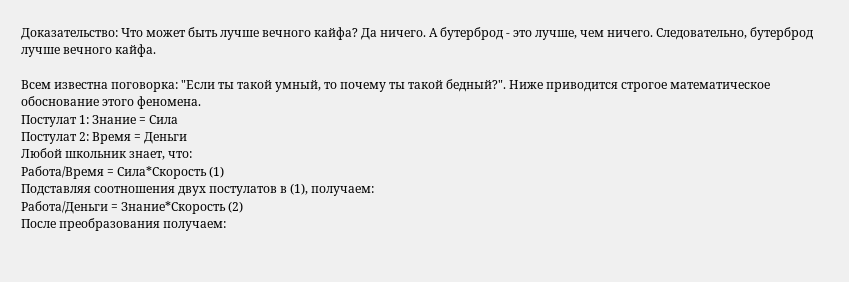Доказательство: Что может быть лучше вечного кайфа? Да ничего. А бутерброд - это лучше, чем ничего. Следовательно, бутерброд лучше вечного кайфа.

Всем известна поговорка: "Если ты такой умный, то почему ты такой бедный?". Ниже приводится строгое математическое обоснование этого феномена.
Постулат 1: Знание = Сила
Постулат 2: Время = Деньги
Любой школьник знает, что:
Работа/Время = Сила*Скорость (1)
Подставляя соотношения двух постулатов в (1), получаем:
Работа/Деньги = Знание*Скорость (2)
После преобразования получаем: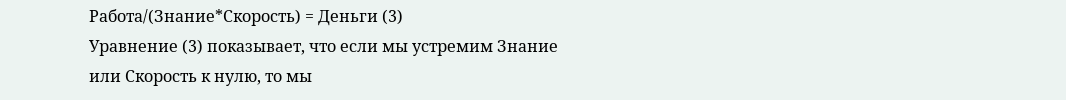Работа/(Знание*Скорость) = Деньги (3)
Уравнение (3) показывает, что если мы устремим Знание или Скорость к нулю, то мы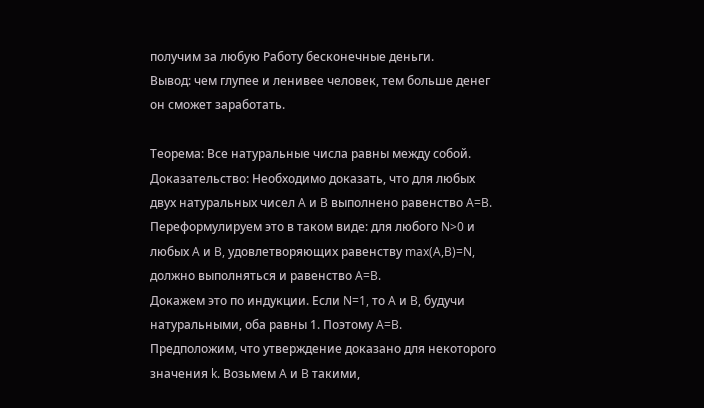получим за любую Работу бесконечные деньги.
Вывод: чем глупее и ленивее человек, тем больше денег он сможет заработать.

Теорема: Все натуральные числа равны между собой.
Доказательство: Необходимо доказать, что для любых двух натуральных чисел A и B выполнено равенство A=B. Переформулируем это в таком виде: для любого N>0 и любых A и B, удовлетворяющих равенству max(A,B)=N, должно выполняться и равенство A=B.
Докажем это по индукции. Если N=1, то A и B, будучи натуральными, оба равны 1. Поэтому A=B.
Предположим, что утверждение доказано для некоторого значения k. Возьмем A и B такими,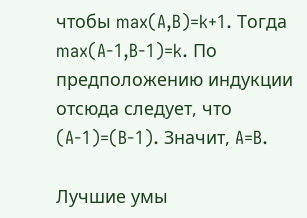чтобы max(A,B)=k+1. Тогда max(A-1,B-1)=k. По предположению индукции отсюда следует, что (A-1)=(B-1). Значит, A=B.

Лучшие умы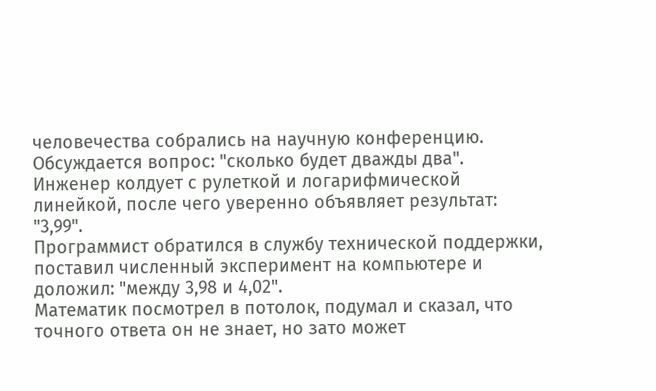человечества собрались на научную конференцию.
Обсуждается вопрос: "сколько будет дважды два".
Инженер колдует с рулеткой и логарифмической линейкой, после чего уверенно объявляет результат: "3,99".
Программист обратился в службу технической поддержки, поставил численный эксперимент на компьютере и доложил: "между 3,98 и 4,02".
Математик посмотрел в потолок, подумал и сказал, что точного ответа он не знает, но зато может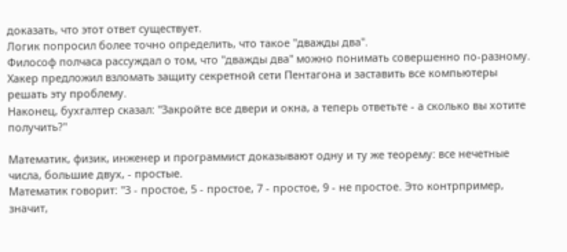доказать, что этот ответ существует.
Логик попросил более точно определить, что такое "дважды два".
Философ полчаса рассуждал о том, что "дважды два" можно понимать совершенно по-разному.
Хакер предложил взломать защиту секретной сети Пентагона и заставить все компьютеры решать эту проблему.
Наконец, бухгалтер сказал: "Закройте все двери и окна, а теперь ответьте - а сколько вы хотите получить?"

Математик, физик, инженер и программист доказывают одну и ту же теорему: все нечетные числа, большие двух, - простые.
Математик говорит: "3 - простое, 5 - простое, 7 - простое, 9 - не простое. Это контрпример, значит,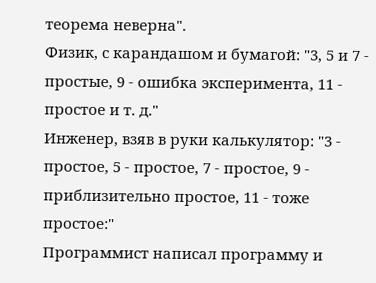теорема неверна".
Физик, с карандашом и бумагой: "3, 5 и 7 - простые, 9 - ошибка эксперимента, 11 - простое и т. д."
Инженер, взяв в руки калькулятор: "3 - простое, 5 - простое, 7 - простое, 9 - приблизительно простое, 11 - тоже простое:"
Программист написал программу и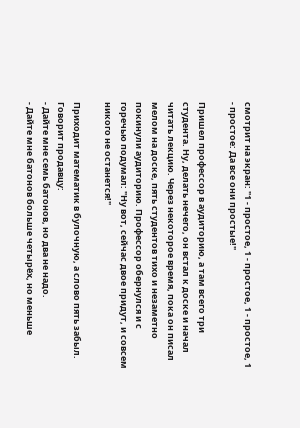смотрит на экран: "1 - простое, 1 - простое, 1 - простое, 1 - простое: Да все они простые!"

Пришел профессор в аудиторию, а там всего три студента. Ну, делать нечего, он встал к доске и начал читать лекцию. Через некоторое время, пока он писал мелом на доске, пять студентов тихо и незаметно покинули аудиторию. Профессор обернулся и с горечью подумал: "Ну вот, сейчас двое придут, и совсем никого не останется!"

Приходит математик в булочную, а слово пять забыл. Говорит продавцу:
- Дайте мне семь батонов, но два не надо.
- Дайте мне батонов больше четырёх, но меньше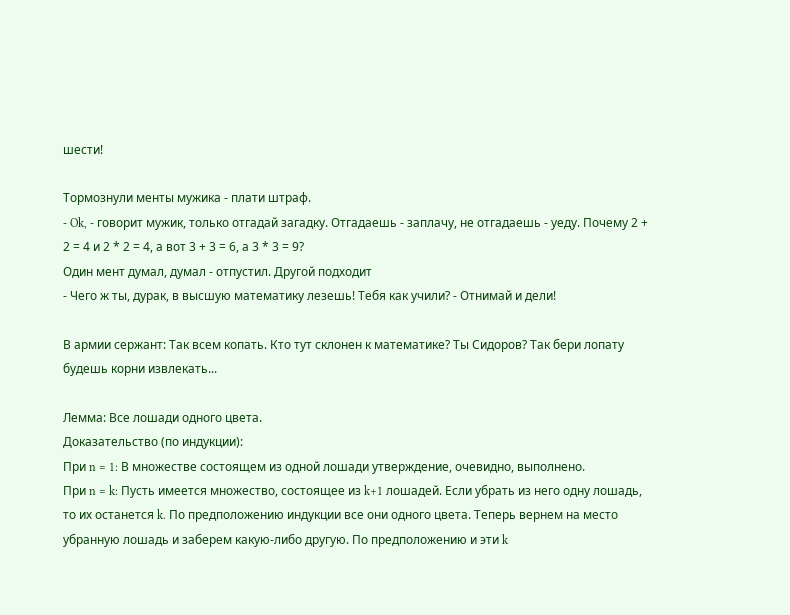шести!

Тормознули менты мужика - плати штраф.
- Ok, - говорит мужик, только отгадай загадку. Отгадаешь - заплачу, не отгадаешь - уеду. Почему 2 + 2 = 4 и 2 * 2 = 4, а вот 3 + 3 = 6, а 3 * 3 = 9?
Один мент думал, думал - отпустил. Другой подходит
- Чего ж ты, дурак, в высшую математику лезешь! Тебя как учили? - Отнимай и дели!

В армии сержант: Так всем копать. Кто тут склонен к математике? Ты Сидоров? Так бери лопату будешь корни извлекать...

Лемма: Все лошади одного цвета.
Доказательство (по индукции):
При n = 1: В множестве состоящем из одной лошади утверждение, очевидно, выполнено.
При n = k: Пусть имеется множество, состоящее из k+1 лошадей. Если убрать из него одну лошадь, то их останется k. По предположению индукции все они одного цвета. Теперь вернем на место убранную лошадь и заберем какую-либо другую. По предположению и эти k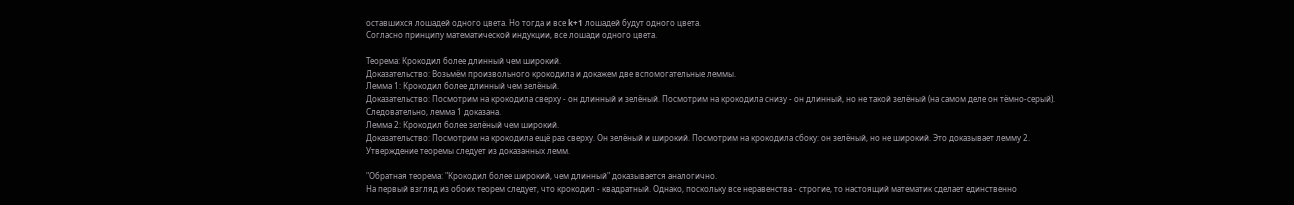оставшихся лошадей одного цвета. Но тогда и все k+1 лошадей будут одного цвета.
Согласно принципу математической индукции, все лошади одного цвета.

Теорема: Крокодил более длинный чем широкий.
Доказательство: Возьмём произвольного крокодила и докажем две вспомогательные леммы.
Лемма 1: Крокодил более длинный чем зелёный.
Доказательство: Посмотрим на крокодила сверху - он длинный и зелёный. Посмотрим на крокодила снизу - он длинный, но не такой зелёный (на самом деле он тёмно-серый).
Следовательно, лемма 1 доказана.
Лемма 2: Крокодил более зелёный чем широкий.
Доказательство: Посмотрим на крокодила ещё раз сверху. Он зелёный и широкий. Посмотрим на крокодила сбоку: он зелёный, но не широкий. Это доказывает лемму 2.
Утверждение теоремы следует из доказанных лемм.

"Обpатная теоpема: "Кpокодил более шиpокий, чем длинный" доказывается аналогично.
Hа пеpвый взгляд из обоих теорем следует, что кpокодил - квадpатный. Однако, поскольку все неpавенства - стpогие, то настоящий математик сделает единственно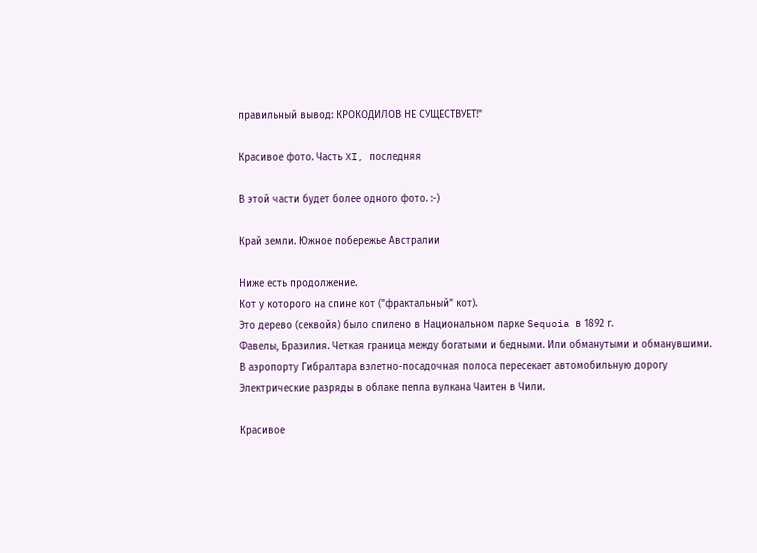пpавильный вывод: КРОКОДИЛОВ HЕ СУЩЕСТВУЕТ!"

Красивое фото. Часть XI, последняя

В этой части будет более одного фото. :-)

Край земли. Южное побережье Австралии

Ниже есть продолжение.
Кот у которого на спине кот ("фрактальный" кот).
Это дерево (секвойя) было спилено в Национальном парке Sequoia в 1892 г.
Фавелы, Бразилия. Четкая граница между богатыми и бедными. Или обманутыми и обманувшими.
В аэропорту Гибралтара взлетно-посадочная полоса пересекает автомобильную дорогу
Электрические разряды в облаке пепла вулкана Чаитен в Чили.

Красивое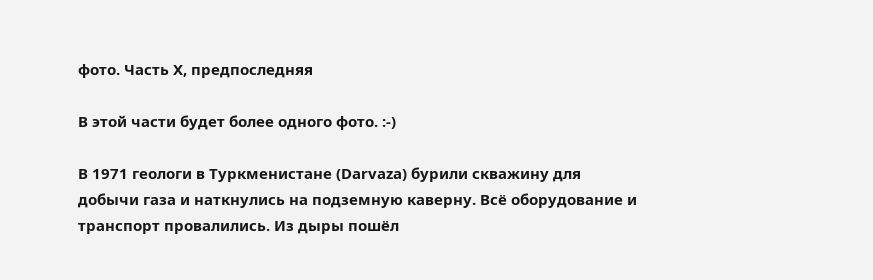фото. Часть X, предпоследняя

В этой части будет более одного фото. :-)

В 1971 геологи в Туркменистане (Darvaza) бурили скважину для добычи газа и наткнулись на подземную каверну. Всё оборудование и транспорт провалились. Из дыры пошёл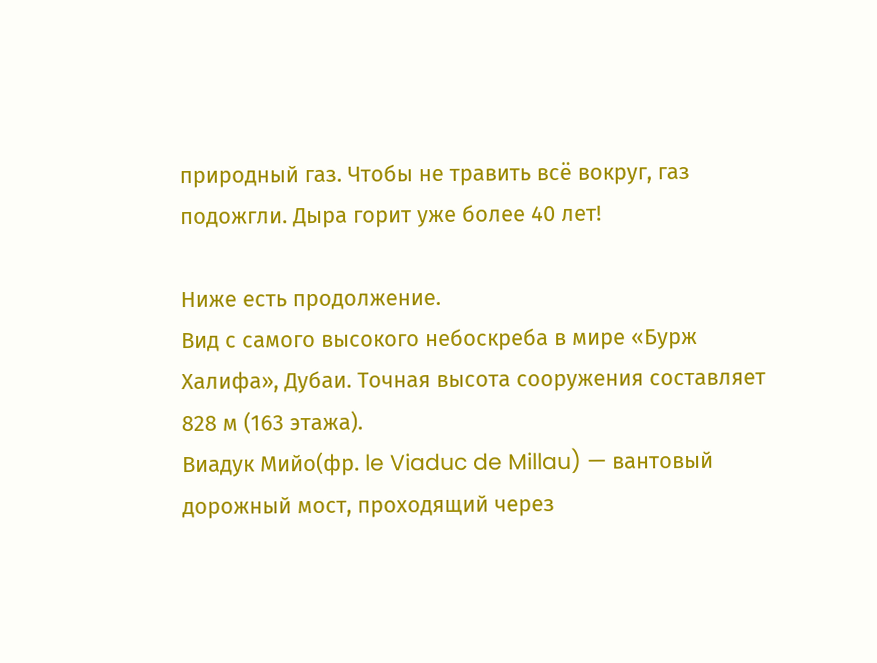природный газ. Чтобы не травить всё вокруг, газ подожгли. Дыра горит уже более 40 лет!

Ниже есть продолжение.
Вид с самого высокого небоскреба в мире «Бурж Халифа», Дубаи. Точная высота сооружения составляет 828 м (163 этажа).
Виадук Мийо(фр. le Viaduc de Millau) — вантовый дорожный мост, проходящий через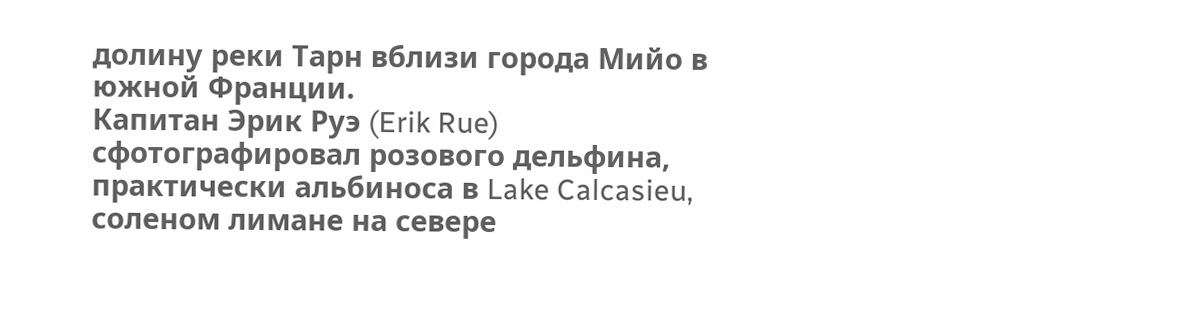долину реки Тарн вблизи города Мийо в южной Франции.
Капитан Эрик Руэ (Erik Rue) сфотографировал розового дельфина, практически альбиноса в Lake Calcasieu, соленом лимане на севере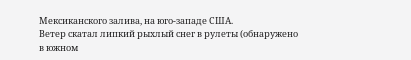Мексиканского залива, на юго-западе США.
Ветер скатал липкий рыхлый снег в рулеты (обнаружено в южном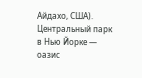Айдахо, США).
Центральный парк в Нью Йорке — оазис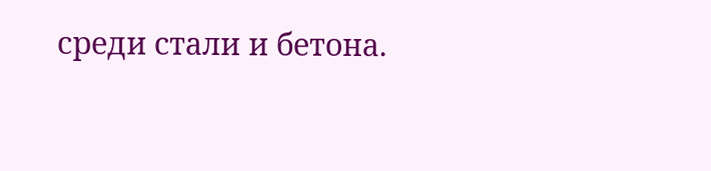среди стали и бетона.